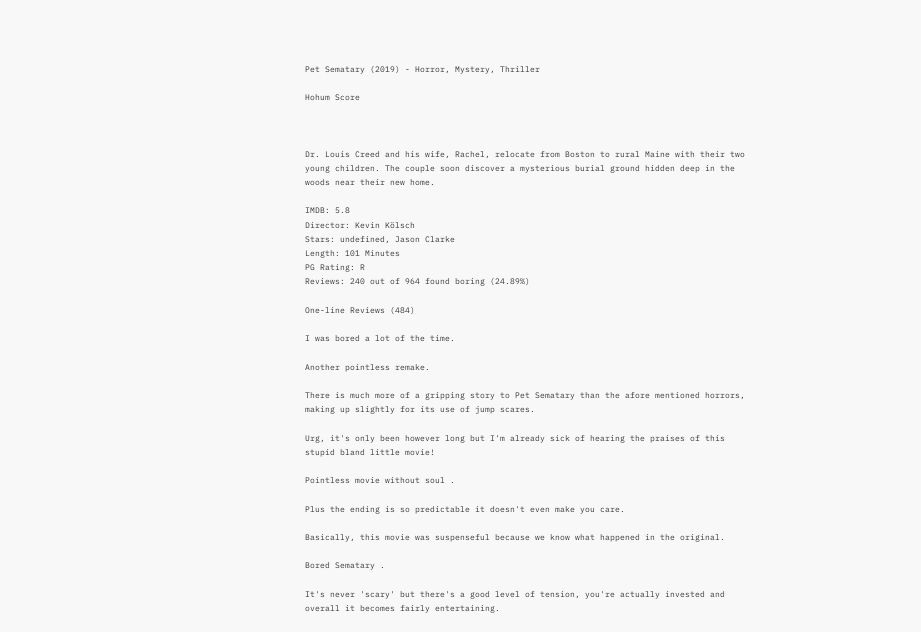Pet Sematary (2019) - Horror, Mystery, Thriller

Hohum Score



Dr. Louis Creed and his wife, Rachel, relocate from Boston to rural Maine with their two young children. The couple soon discover a mysterious burial ground hidden deep in the woods near their new home.

IMDB: 5.8
Director: Kevin Kölsch
Stars: undefined, Jason Clarke
Length: 101 Minutes
PG Rating: R
Reviews: 240 out of 964 found boring (24.89%)

One-line Reviews (484)

I was bored a lot of the time.

Another pointless remake.

There is much more of a gripping story to Pet Sematary than the afore mentioned horrors, making up slightly for its use of jump scares.

Urg, it's only been however long but I'm already sick of hearing the praises of this stupid bland little movie!

Pointless movie without soul .

Plus the ending is so predictable it doesn't even make you care.

Basically, this movie was suspenseful because we know what happened in the original.

Bored Sematary .

It's never 'scary' but there's a good level of tension, you're actually invested and overall it becomes fairly entertaining.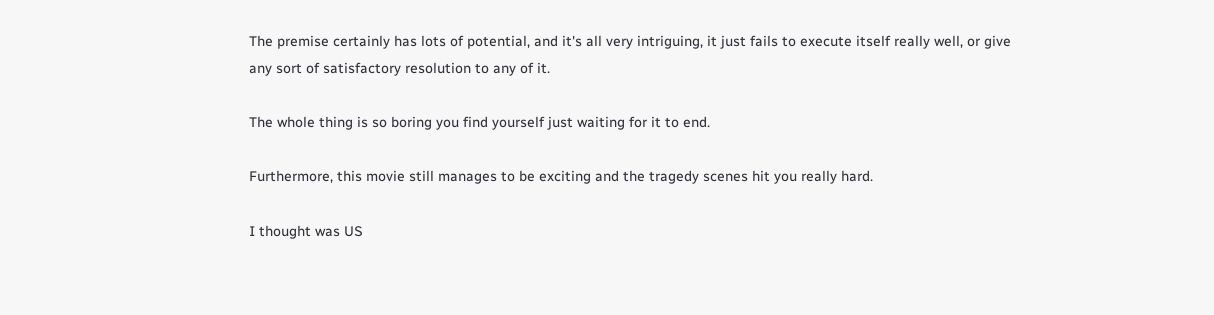The premise certainly has lots of potential, and it's all very intriguing, it just fails to execute itself really well, or give any sort of satisfactory resolution to any of it.

The whole thing is so boring you find yourself just waiting for it to end.

Furthermore, this movie still manages to be exciting and the tragedy scenes hit you really hard.

I thought was US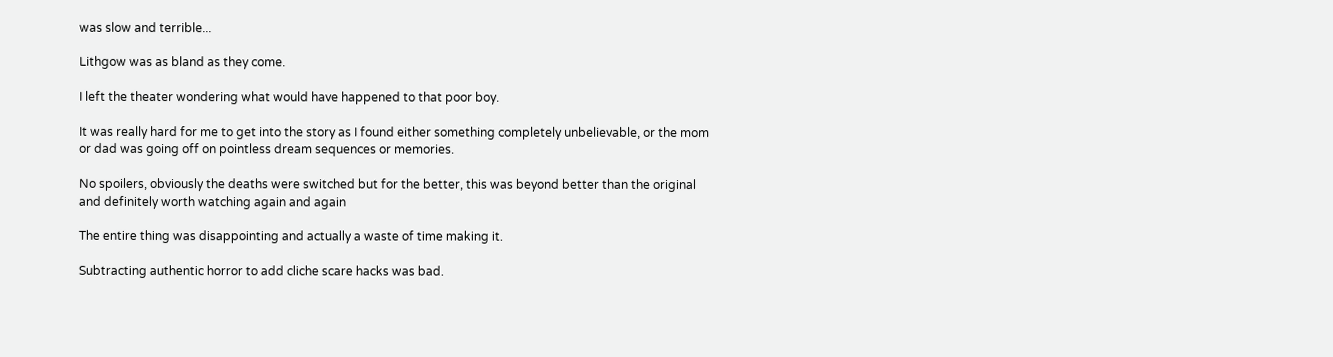was slow and terrible...

Lithgow was as bland as they come.

I left the theater wondering what would have happened to that poor boy.

It was really hard for me to get into the story as I found either something completely unbelievable, or the mom or dad was going off on pointless dream sequences or memories.

No spoilers, obviously the deaths were switched but for the better, this was beyond better than the original and definitely worth watching again and again

The entire thing was disappointing and actually a waste of time making it.

Subtracting authentic horror to add cliche scare hacks was bad.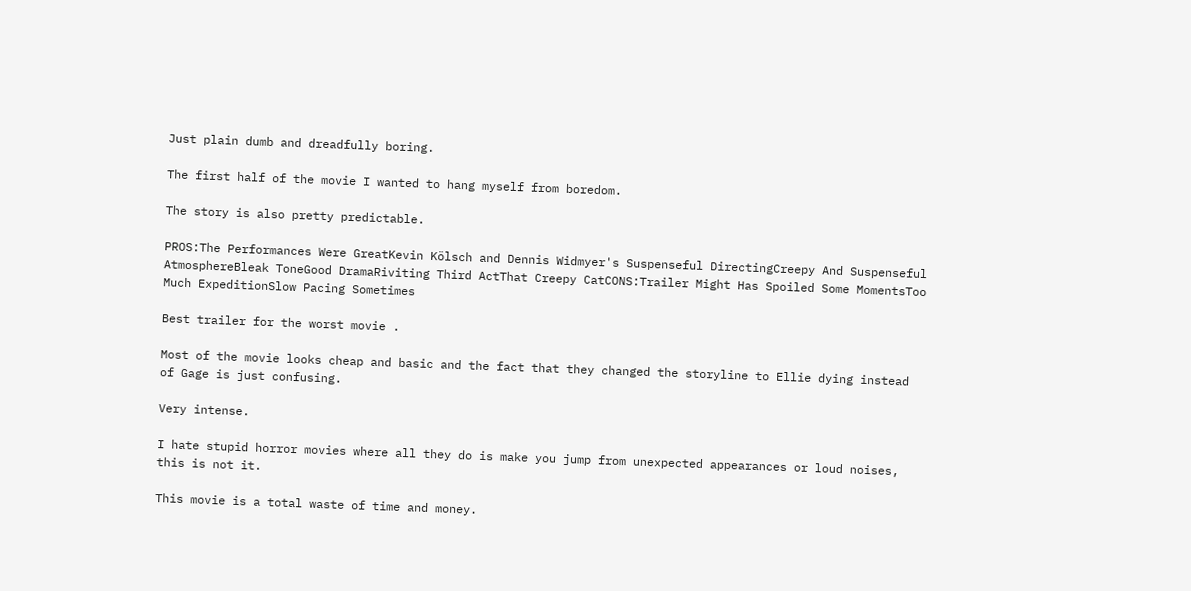Just plain dumb and dreadfully boring.

The first half of the movie I wanted to hang myself from boredom.

The story is also pretty predictable.

PROS:The Performances Were GreatKevin Kölsch and Dennis Widmyer's Suspenseful DirectingCreepy And Suspenseful AtmosphereBleak ToneGood DramaRiviting Third ActThat Creepy CatCONS:Trailer Might Has Spoiled Some MomentsToo Much ExpeditionSlow Pacing Sometimes

Best trailer for the worst movie .

Most of the movie looks cheap and basic and the fact that they changed the storyline to Ellie dying instead of Gage is just confusing.

Very intense.

I hate stupid horror movies where all they do is make you jump from unexpected appearances or loud noises, this is not it.

This movie is a total waste of time and money.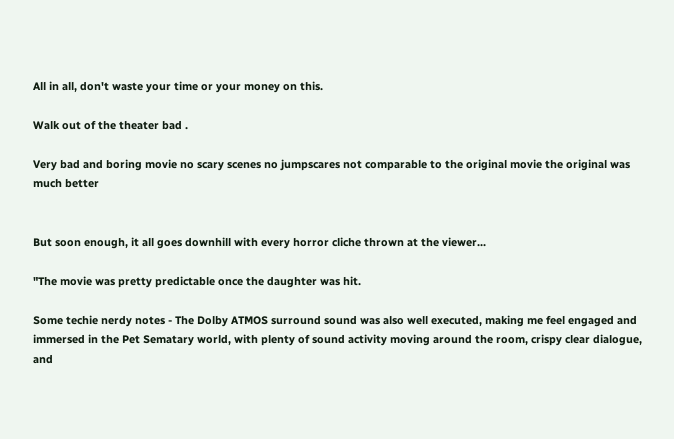All in all, don't waste your time or your money on this.

Walk out of the theater bad .

Very bad and boring movie no scary scenes no jumpscares not comparable to the original movie the original was much better


But soon enough, it all goes downhill with every horror cliche thrown at the viewer...

"The movie was pretty predictable once the daughter was hit.

Some techie nerdy notes - The Dolby ATMOS surround sound was also well executed, making me feel engaged and immersed in the Pet Sematary world, with plenty of sound activity moving around the room, crispy clear dialogue, and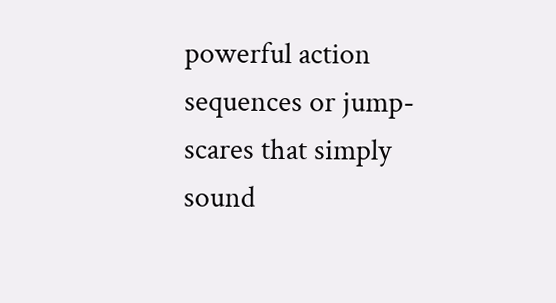powerful action sequences or jump-scares that simply sound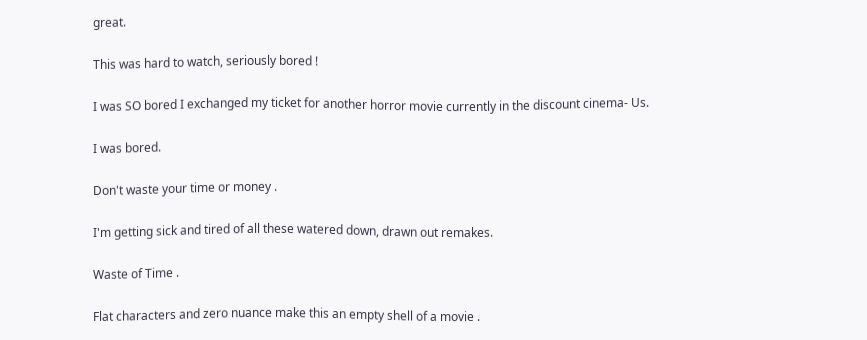great.

This was hard to watch, seriously bored !

I was SO bored I exchanged my ticket for another horror movie currently in the discount cinema- Us.

I was bored.

Don't waste your time or money .

I'm getting sick and tired of all these watered down, drawn out remakes.

Waste of Time .

Flat characters and zero nuance make this an empty shell of a movie .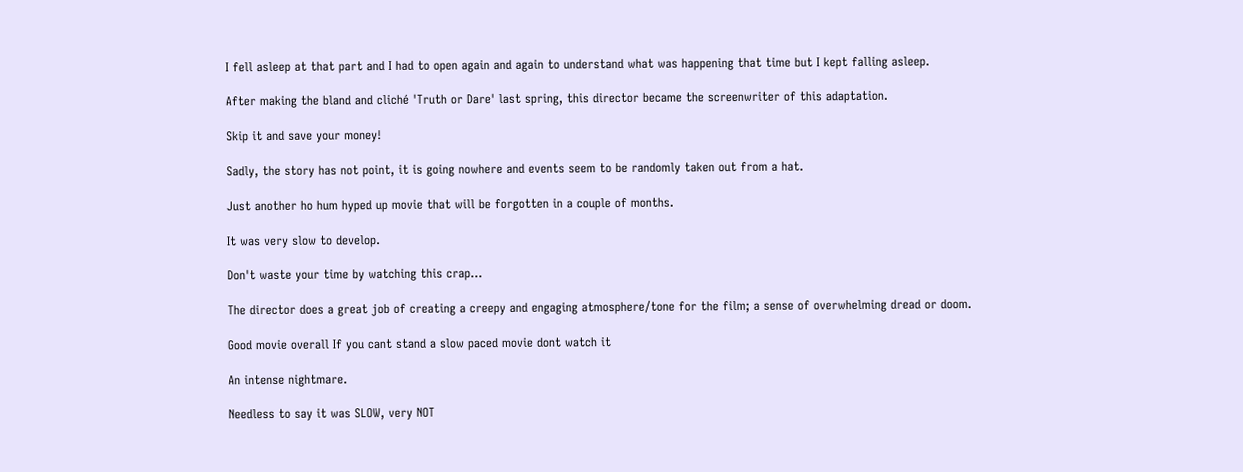I fell asleep at that part and I had to open again and again to understand what was happening that time but I kept falling asleep.

After making the bland and cliché 'Truth or Dare' last spring, this director became the screenwriter of this adaptation.

Skip it and save your money!

Sadly, the story has not point, it is going nowhere and events seem to be randomly taken out from a hat.

Just another ho hum hyped up movie that will be forgotten in a couple of months.

It was very slow to develop.

Don't waste your time by watching this crap...

The director does a great job of creating a creepy and engaging atmosphere/tone for the film; a sense of overwhelming dread or doom.

Good movie overall If you cant stand a slow paced movie dont watch it

An intense nightmare.

Needless to say it was SLOW, very NOT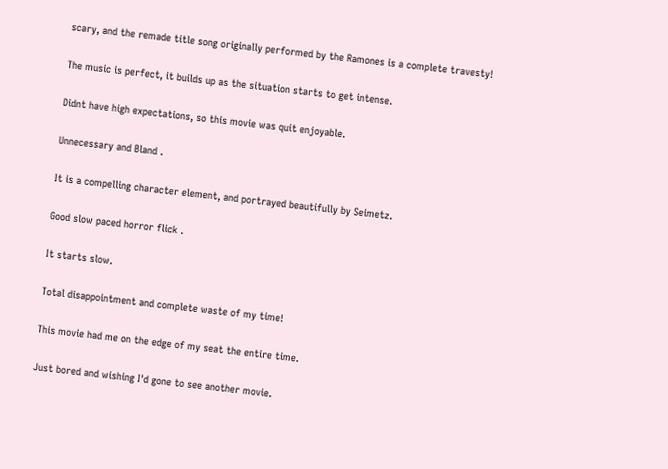scary, and the remade title song originally performed by the Ramones is a complete travesty!

The music is perfect, it builds up as the situation starts to get intense.

Didnt have high expectations, so this movie was quit enjoyable.

Unnecessary and Bland .

It is a compelling character element, and portrayed beautifully by Seimetz.

Good slow paced horror flick .

It starts slow.

Total disappointment and complete waste of my time!

This movie had me on the edge of my seat the entire time.

Just bored and wishing I'd gone to see another movie.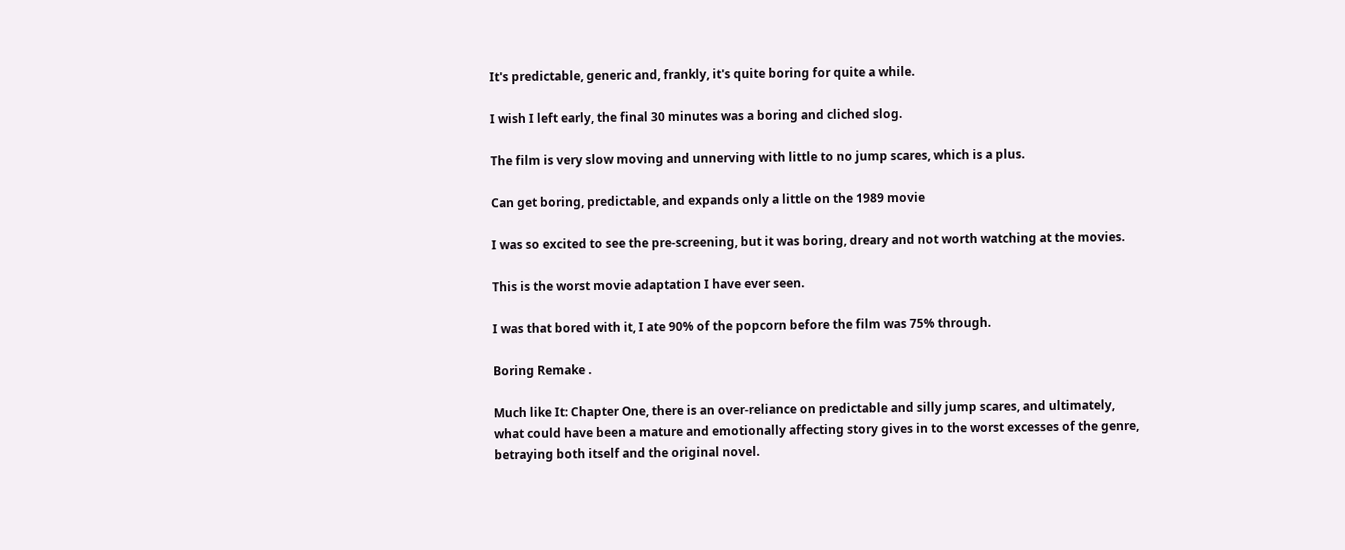It's predictable, generic and, frankly, it's quite boring for quite a while.

I wish I left early, the final 30 minutes was a boring and cliched slog.

The film is very slow moving and unnerving with little to no jump scares, which is a plus.

Can get boring, predictable, and expands only a little on the 1989 movie

I was so excited to see the pre-screening, but it was boring, dreary and not worth watching at the movies.

This is the worst movie adaptation I have ever seen.

I was that bored with it, I ate 90% of the popcorn before the film was 75% through.

Boring Remake .

Much like It: Chapter One, there is an over-reliance on predictable and silly jump scares, and ultimately, what could have been a mature and emotionally affecting story gives in to the worst excesses of the genre, betraying both itself and the original novel.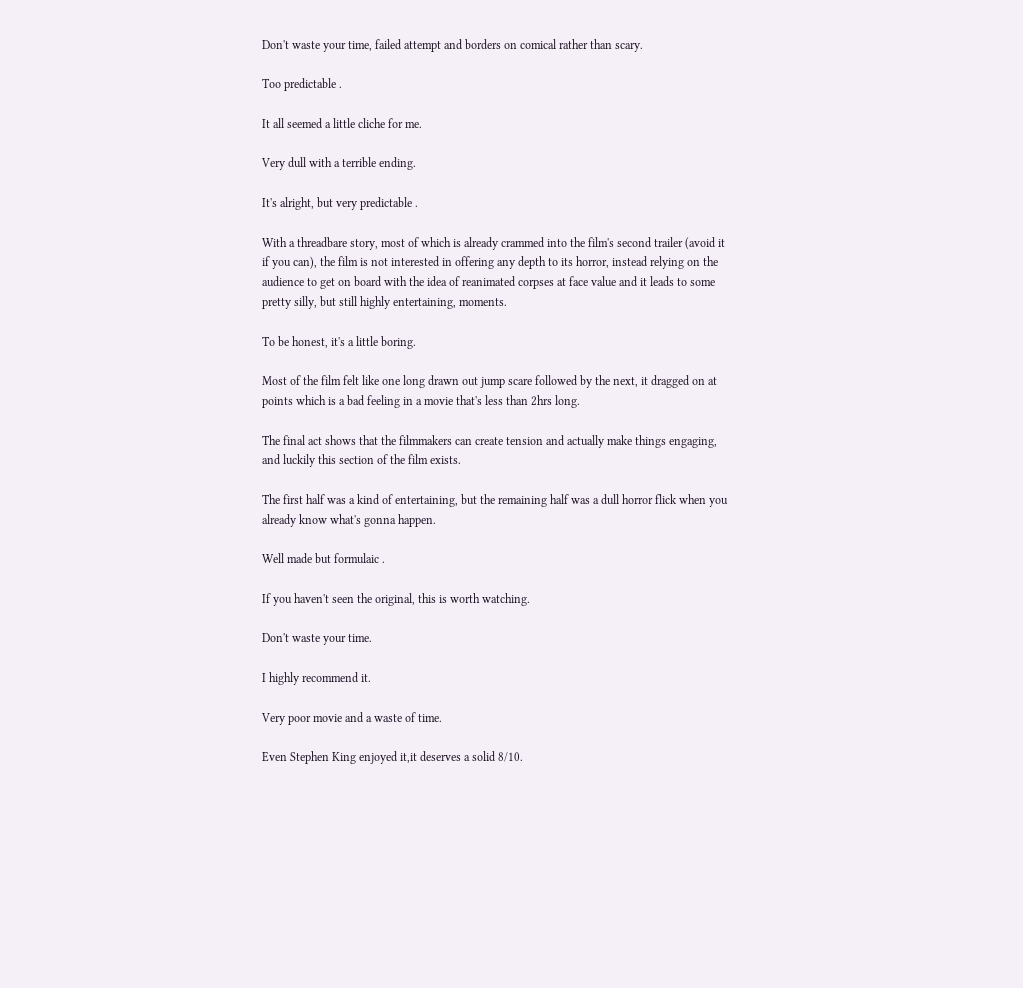Don't waste your time, failed attempt and borders on comical rather than scary.

Too predictable .

It all seemed a little cliche for me.

Very dull with a terrible ending.

It's alright, but very predictable .

With a threadbare story, most of which is already crammed into the film's second trailer (avoid it if you can), the film is not interested in offering any depth to its horror, instead relying on the audience to get on board with the idea of reanimated corpses at face value and it leads to some pretty silly, but still highly entertaining, moments.

To be honest, it's a little boring.

Most of the film felt like one long drawn out jump scare followed by the next, it dragged on at points which is a bad feeling in a movie that's less than 2hrs long.

The final act shows that the filmmakers can create tension and actually make things engaging, and luckily this section of the film exists.

The first half was a kind of entertaining, but the remaining half was a dull horror flick when you already know what's gonna happen.

Well made but formulaic .

If you haven't seen the original, this is worth watching.

Don't waste your time.

I highly recommend it.

Very poor movie and a waste of time.

Even Stephen King enjoyed it,it deserves a solid 8/10.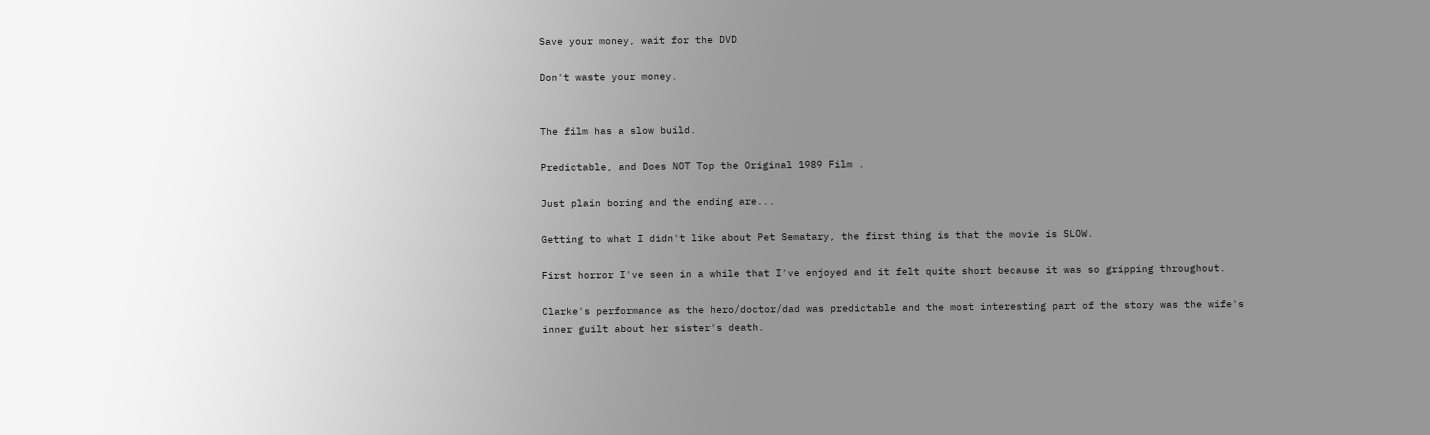Save your money, wait for the DVD

Don't waste your money.


The film has a slow build.

Predictable, and Does NOT Top the Original 1989 Film .

Just plain boring and the ending are...

Getting to what I didn't like about Pet Sematary, the first thing is that the movie is SLOW.

First horror I've seen in a while that I've enjoyed and it felt quite short because it was so gripping throughout.

Clarke's performance as the hero/doctor/dad was predictable and the most interesting part of the story was the wife's inner guilt about her sister's death.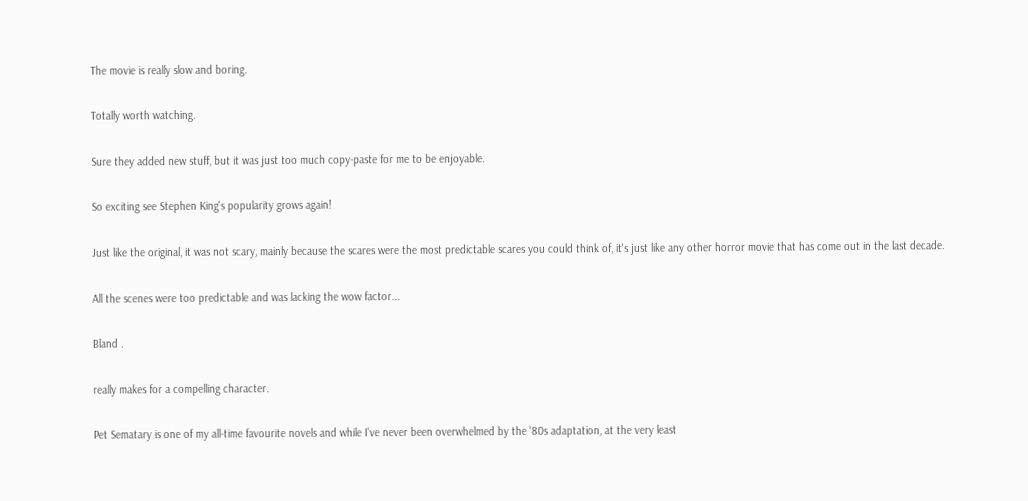The movie is really slow and boring.

Totally worth watching.

Sure they added new stuff, but it was just too much copy-paste for me to be enjoyable.

So exciting see Stephen King's popularity grows again!

Just like the original, it was not scary, mainly because the scares were the most predictable scares you could think of, it's just like any other horror movie that has come out in the last decade.

All the scenes were too predictable and was lacking the wow factor...

Bland .

really makes for a compelling character.

Pet Sematary is one of my all-time favourite novels and while I've never been overwhelmed by the '80s adaptation, at the very least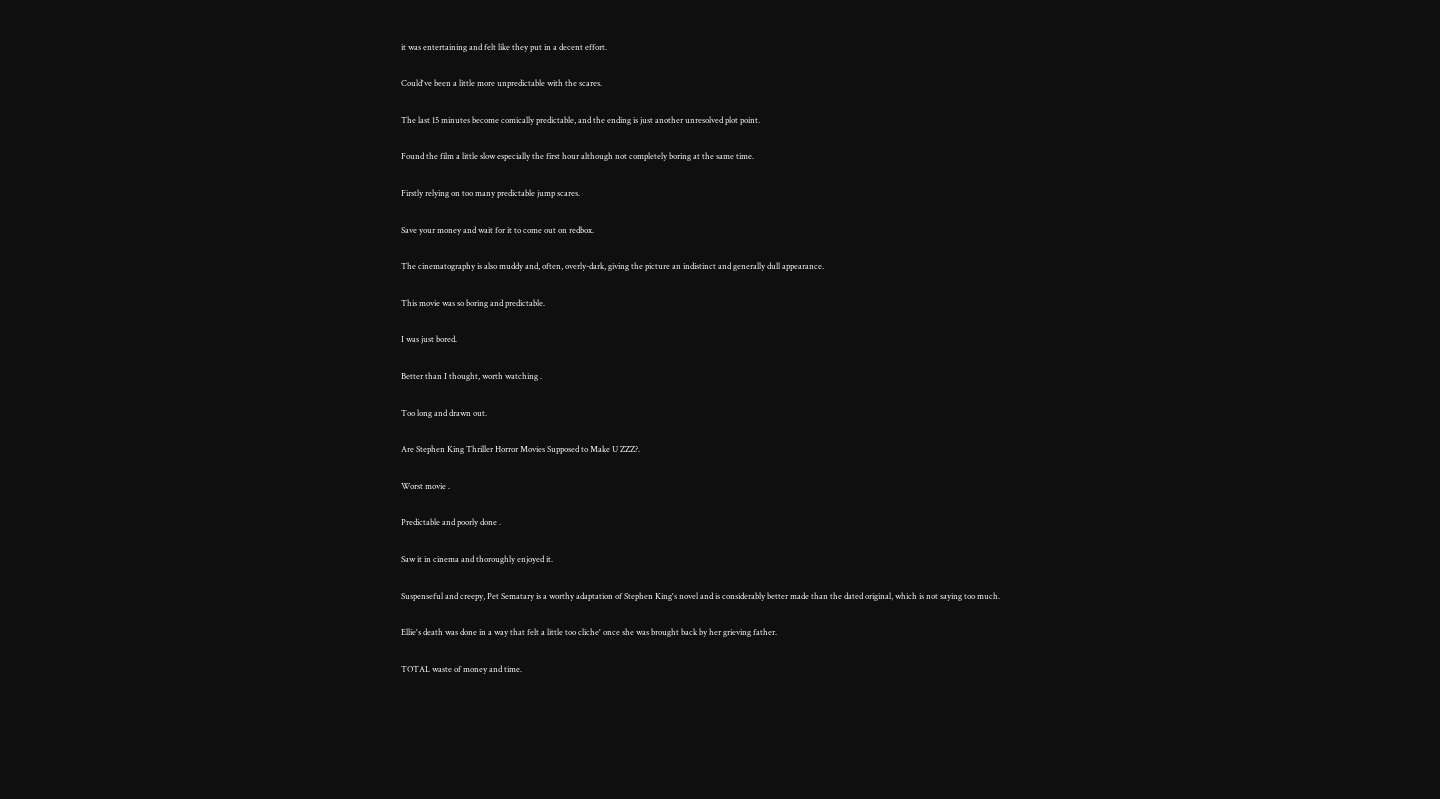it was entertaining and felt like they put in a decent effort.

Could've been a little more unpredictable with the scares.

The last 15 minutes become comically predictable, and the ending is just another unresolved plot point.

Found the film a little slow especially the first hour although not completely boring at the same time.

Firstly relying on too many predictable jump scares.

Save your money and wait for it to come out on redbox.

The cinematography is also muddy and, often, overly-dark, giving the picture an indistinct and generally dull appearance.

This movie was so boring and predictable.

I was just bored.

Better than I thought, worth watching .

Too long and drawn out.

Are Stephen King Thriller Horror Movies Supposed to Make U ZZZ?.

Worst movie .

Predictable and poorly done .

Saw it in cinema and thoroughly enjoyed it.

Suspenseful and creepy, Pet Sematary is a worthy adaptation of Stephen King's novel and is considerably better made than the dated original, which is not saying too much.

Ellie's death was done in a way that felt a little too cliche' once she was brought back by her grieving father.

TOTAL waste of money and time.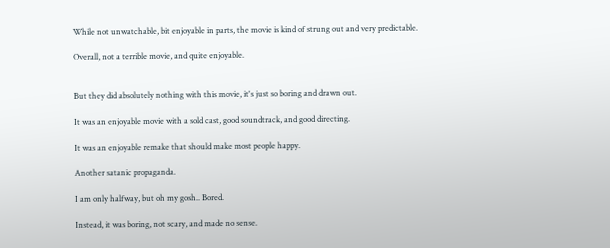While not unwatchable, bit enjoyable in parts, the movie is kind of strung out and very predictable.

Overall, not a terrible movie, and quite enjoyable.


But they did absolutely nothing with this movie, it's just so boring and drawn out.

It was an enjoyable movie with a sold cast, good soundtrack, and good directing.

It was an enjoyable remake that should make most people happy.

Another satanic propaganda.

I am only halfway, but oh my gosh.. Bored.

Instead, it was boring, not scary, and made no sense.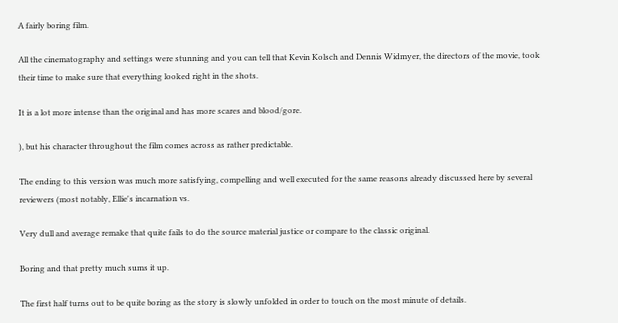A fairly boring film.

All the cinematography and settings were stunning and you can tell that Kevin Kolsch and Dennis Widmyer, the directors of the movie, took their time to make sure that everything looked right in the shots.

It is a lot more intense than the original and has more scares and blood/gore.

), but his character throughout the film comes across as rather predictable.

The ending to this version was much more satisfying, compelling and well executed for the same reasons already discussed here by several reviewers (most notably, Ellie's incarnation vs.

Very dull and average remake that quite fails to do the source material justice or compare to the classic original.

Boring and that pretty much sums it up.

The first half turns out to be quite boring as the story is slowly unfolded in order to touch on the most minute of details.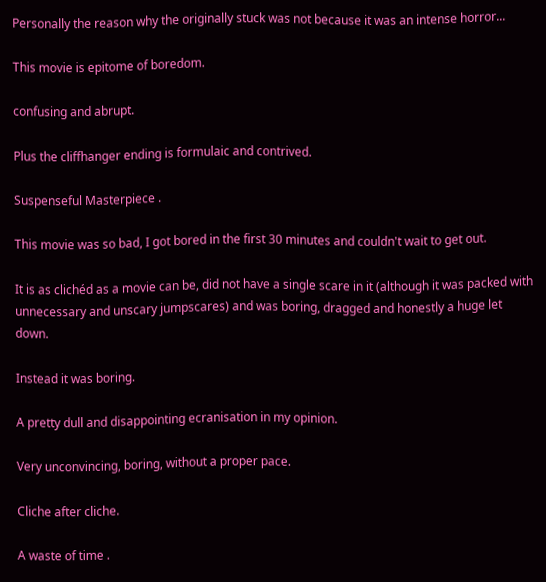Personally the reason why the originally stuck was not because it was an intense horror...

This movie is epitome of boredom.

confusing and abrupt.

Plus the cliffhanger ending is formulaic and contrived.

Suspenseful Masterpiece .

This movie was so bad, I got bored in the first 30 minutes and couldn't wait to get out.

It is as clichéd as a movie can be, did not have a single scare in it (although it was packed with unnecessary and unscary jumpscares) and was boring, dragged and honestly a huge let down.

Instead it was boring.

A pretty dull and disappointing ecranisation in my opinion.

Very unconvincing, boring, without a proper pace.

Cliche after cliche.

A waste of time .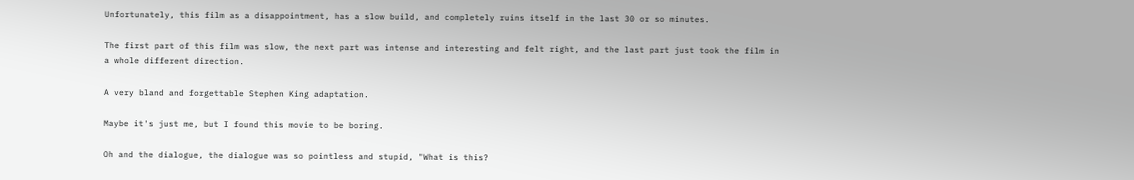Unfortunately, this film as a disappointment, has a slow build, and completely ruins itself in the last 30 or so minutes.

The first part of this film was slow, the next part was intense and interesting and felt right, and the last part just took the film in a whole different direction.

A very bland and forgettable Stephen King adaptation.

Maybe it's just me, but I found this movie to be boring.

Oh and the dialogue, the dialogue was so pointless and stupid, "What is this?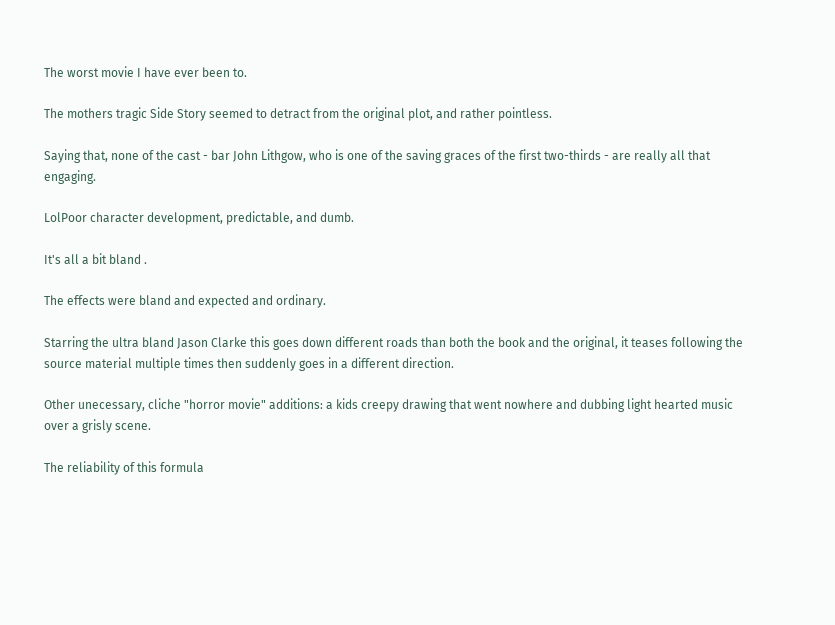The worst movie I have ever been to.

The mothers tragic Side Story seemed to detract from the original plot, and rather pointless.

Saying that, none of the cast - bar John Lithgow, who is one of the saving graces of the first two-thirds - are really all that engaging.

LolPoor character development, predictable, and dumb.

It's all a bit bland .

The effects were bland and expected and ordinary.

Starring the ultra bland Jason Clarke this goes down different roads than both the book and the original, it teases following the source material multiple times then suddenly goes in a different direction.

Other unecessary, cliche "horror movie" additions: a kids creepy drawing that went nowhere and dubbing light hearted music over a grisly scene.

The reliability of this formula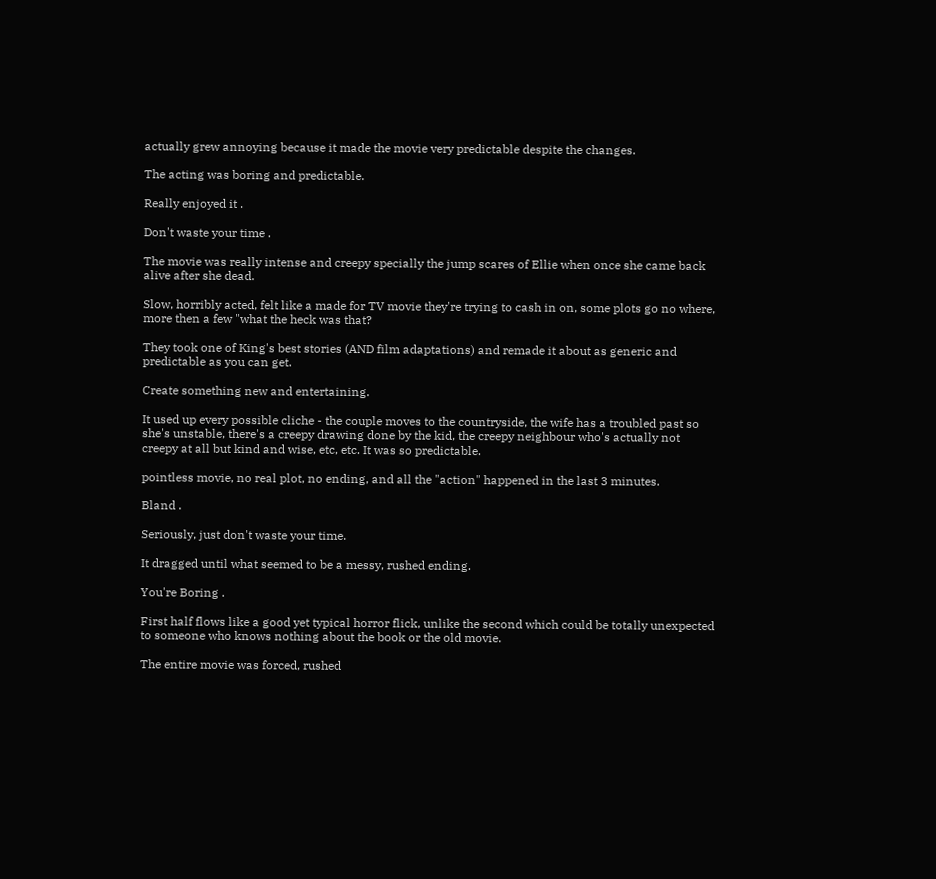actually grew annoying because it made the movie very predictable despite the changes.

The acting was boring and predictable.

Really enjoyed it .

Don't waste your time .

The movie was really intense and creepy specially the jump scares of Ellie when once she came back alive after she dead.

Slow, horribly acted, felt like a made for TV movie they're trying to cash in on, some plots go no where, more then a few "what the heck was that?

They took one of King's best stories (AND film adaptations) and remade it about as generic and predictable as you can get.

Create something new and entertaining.

It used up every possible cliche - the couple moves to the countryside, the wife has a troubled past so she's unstable, there's a creepy drawing done by the kid, the creepy neighbour who's actually not creepy at all but kind and wise, etc, etc. It was so predictable.

pointless movie, no real plot, no ending, and all the "action" happened in the last 3 minutes.

Bland .

Seriously, just don't waste your time.

It dragged until what seemed to be a messy, rushed ending.

You're Boring .

First half flows like a good yet typical horror flick, unlike the second which could be totally unexpected to someone who knows nothing about the book or the old movie.

The entire movie was forced, rushed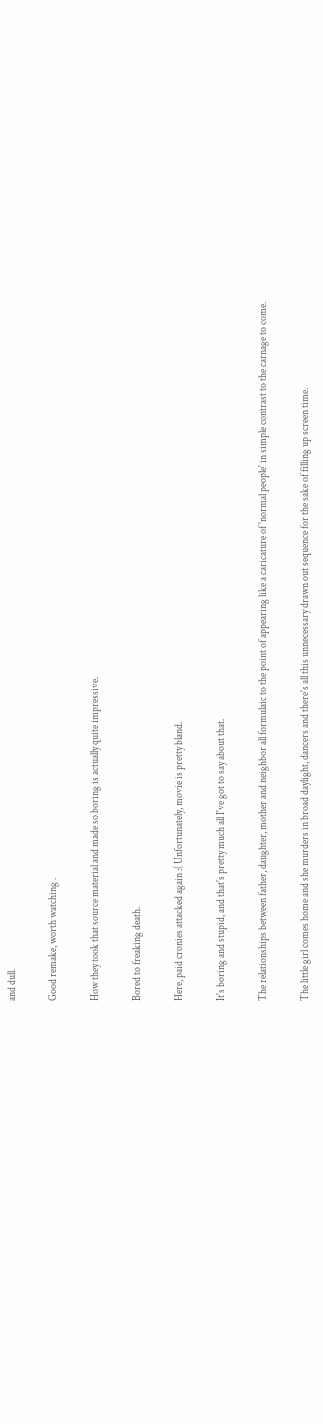and dull.

Good remake, worth watching .

How they took that source material and made so boring is actually quite impressive.

Bored to freaking death.

Here, paid cronies attacked again :( Unfortunately, movie is pretty bland.

It's boring and stupid, and that's pretty much all I've got to say about that.

The relationships between father, daughter, mother and neighbor all formulaic to the point of appearing like a caricature of 'normal people' in simple contrast to the carnage to come.

The little girl comes home and she murders in broad daylight, dancers and there's all this unnecessary drawn out sequence for the sake of filling up screen time.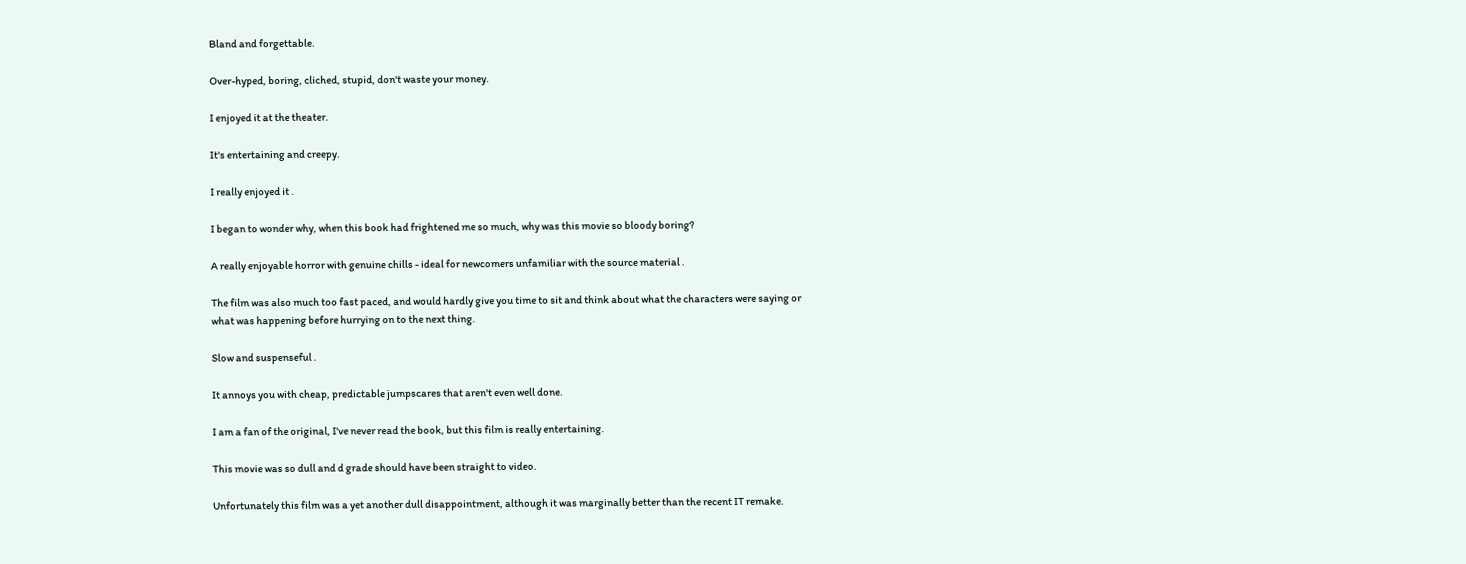Bland and forgettable.

Over-hyped, boring, cliched, stupid, don't waste your money.

I enjoyed it at the theater.

It's entertaining and creepy.

I really enjoyed it .

I began to wonder why, when this book had frightened me so much, why was this movie so bloody boring?

A really enjoyable horror with genuine chills - ideal for newcomers unfamiliar with the source material .

The film was also much too fast paced, and would hardly give you time to sit and think about what the characters were saying or what was happening before hurrying on to the next thing.

Slow and suspenseful .

It annoys you with cheap, predictable jumpscares that aren't even well done.

I am a fan of the original, I've never read the book, but this film is really entertaining.

This movie was so dull and d grade should have been straight to video.

Unfortunately this film was a yet another dull disappointment, although it was marginally better than the recent IT remake.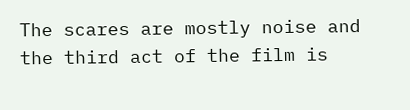The scares are mostly noise and the third act of the film is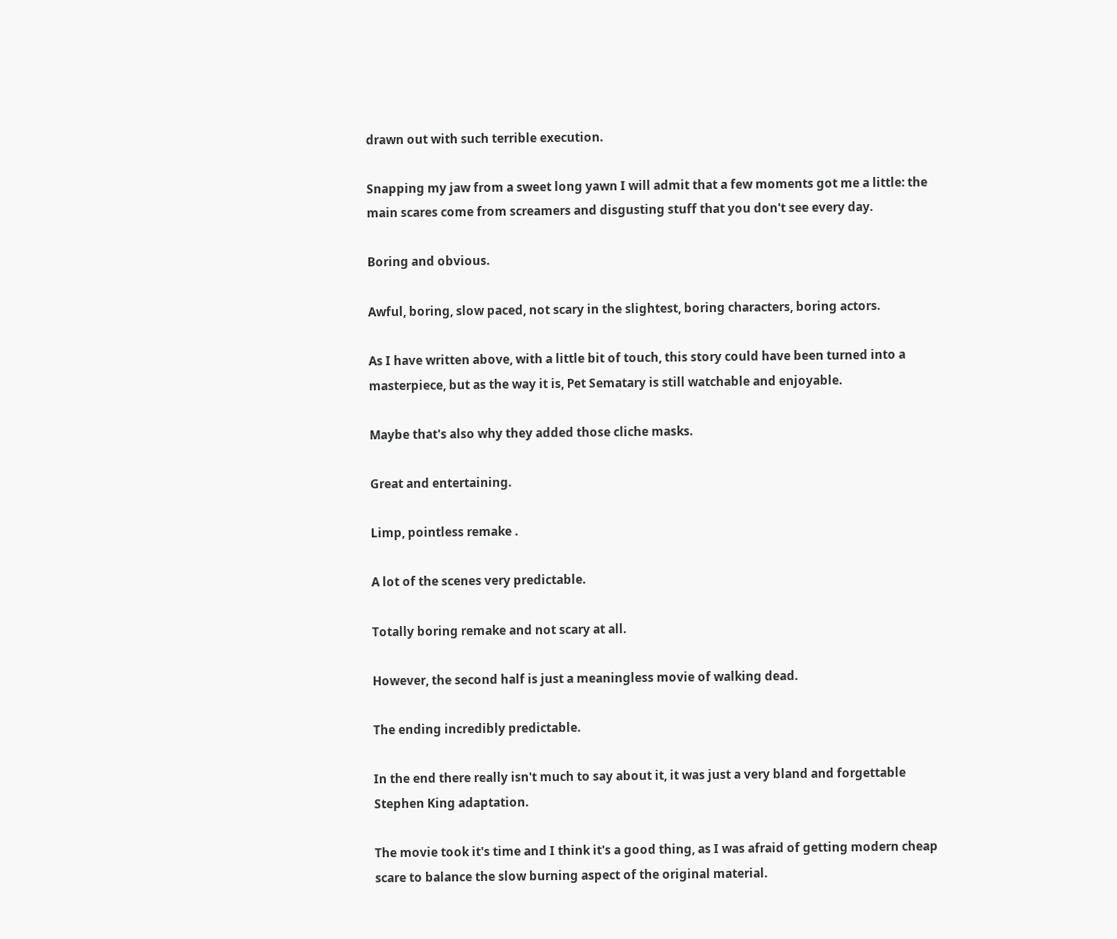drawn out with such terrible execution.

Snapping my jaw from a sweet long yawn I will admit that a few moments got me a little: the main scares come from screamers and disgusting stuff that you don't see every day.

Boring and obvious.

Awful, boring, slow paced, not scary in the slightest, boring characters, boring actors.

As I have written above, with a little bit of touch, this story could have been turned into a masterpiece, but as the way it is, Pet Sematary is still watchable and enjoyable.

Maybe that's also why they added those cliche masks.

Great and entertaining.

Limp, pointless remake .

A lot of the scenes very predictable.

Totally boring remake and not scary at all.

However, the second half is just a meaningless movie of walking dead.

The ending incredibly predictable.

In the end there really isn't much to say about it, it was just a very bland and forgettable Stephen King adaptation.

The movie took it's time and I think it's a good thing, as I was afraid of getting modern cheap scare to balance the slow burning aspect of the original material.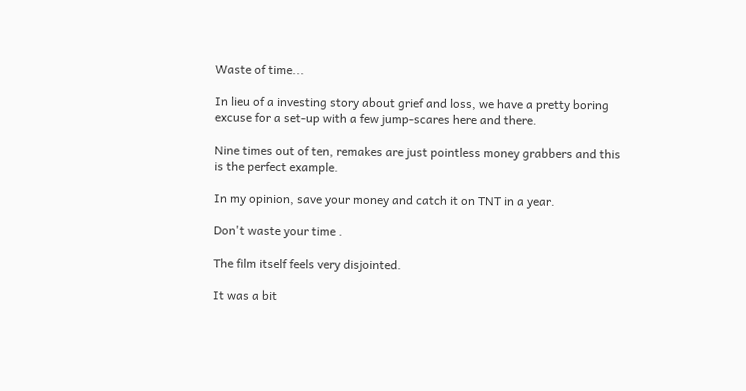Waste of time...

In lieu of a investing story about grief and loss, we have a pretty boring excuse for a set-up with a few jump-scares here and there.

Nine times out of ten, remakes are just pointless money grabbers and this is the perfect example.

In my opinion, save your money and catch it on TNT in a year.

Don't waste your time .

The film itself feels very disjointed.

It was a bit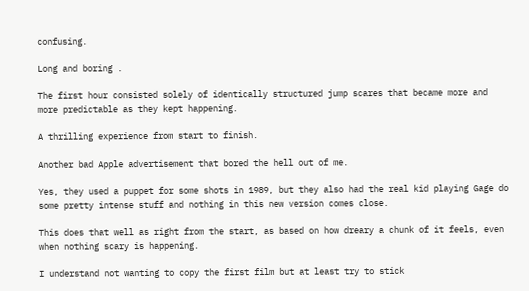confusing.

Long and boring .

The first hour consisted solely of identically structured jump scares that became more and more predictable as they kept happening.

A thrilling experience from start to finish.

Another bad Apple advertisement that bored the hell out of me.

Yes, they used a puppet for some shots in 1989, but they also had the real kid playing Gage do some pretty intense stuff and nothing in this new version comes close.

This does that well as right from the start, as based on how dreary a chunk of it feels, even when nothing scary is happening.

I understand not wanting to copy the first film but at least try to stick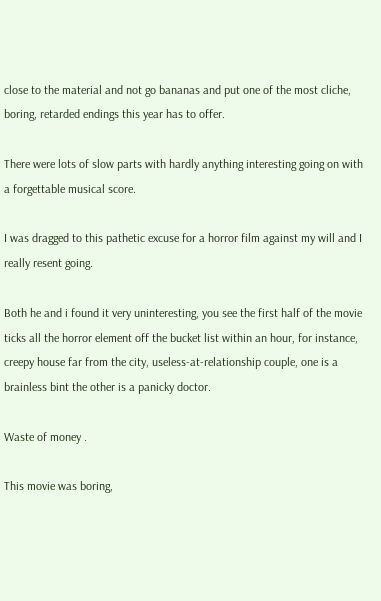close to the material and not go bananas and put one of the most cliche, boring, retarded endings this year has to offer.

There were lots of slow parts with hardly anything interesting going on with a forgettable musical score.

I was dragged to this pathetic excuse for a horror film against my will and I really resent going.

Both he and i found it very uninteresting, you see the first half of the movie ticks all the horror element off the bucket list within an hour, for instance, creepy house far from the city, useless-at-relationship couple, one is a brainless bint the other is a panicky doctor.

Waste of money .

This movie was boring,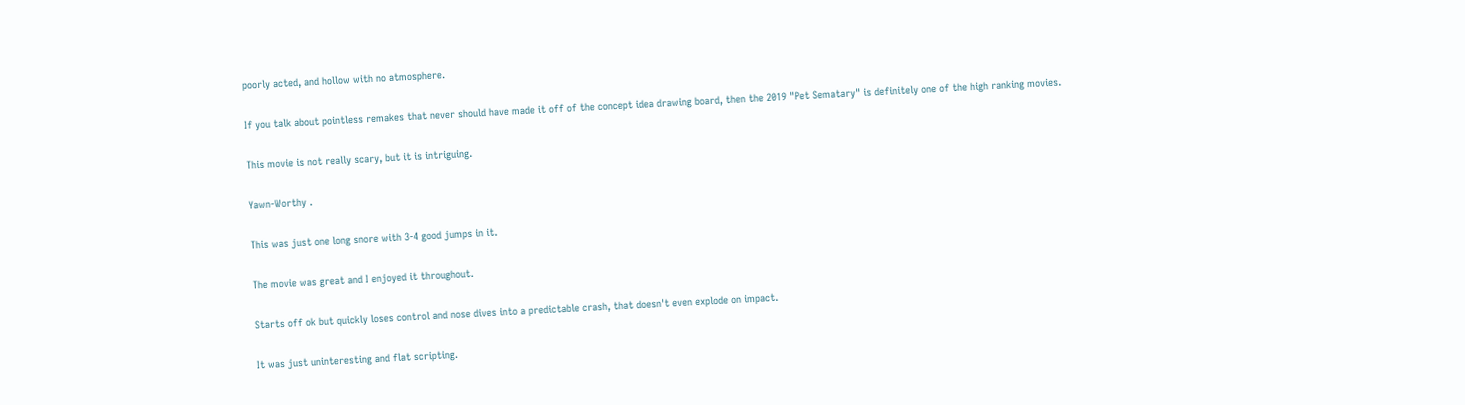poorly acted, and hollow with no atmosphere.

If you talk about pointless remakes that never should have made it off of the concept idea drawing board, then the 2019 "Pet Sematary" is definitely one of the high ranking movies.

This movie is not really scary, but it is intriguing.

Yawn-Worthy .

This was just one long snore with 3-4 good jumps in it.

The movie was great and I enjoyed it throughout.

Starts off ok but quickly loses control and nose dives into a predictable crash, that doesn't even explode on impact.

It was just uninteresting and flat scripting.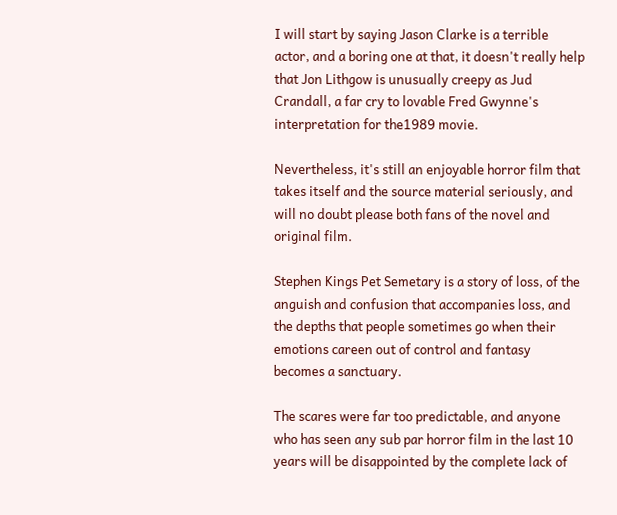I will start by saying Jason Clarke is a terrible actor, and a boring one at that, it doesn't really help that Jon Lithgow is unusually creepy as Jud Crandall, a far cry to lovable Fred Gwynne's interpretation for the1989 movie.

Nevertheless, it's still an enjoyable horror film that takes itself and the source material seriously, and will no doubt please both fans of the novel and original film.

Stephen Kings Pet Semetary is a story of loss, of the anguish and confusion that accompanies loss, and the depths that people sometimes go when their emotions careen out of control and fantasy becomes a sanctuary.

The scares were far too predictable, and anyone who has seen any sub par horror film in the last 10 years will be disappointed by the complete lack of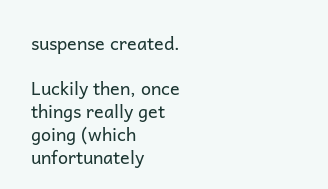suspense created.

Luckily then, once things really get going (which unfortunately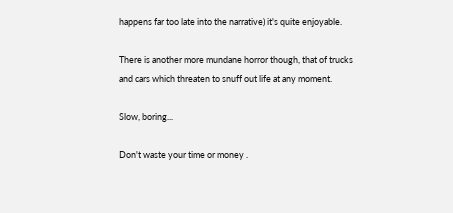happens far too late into the narrative) it's quite enjoyable.

There is another more mundane horror though, that of trucks and cars which threaten to snuff out life at any moment.

Slow, boring...

Don't waste your time or money .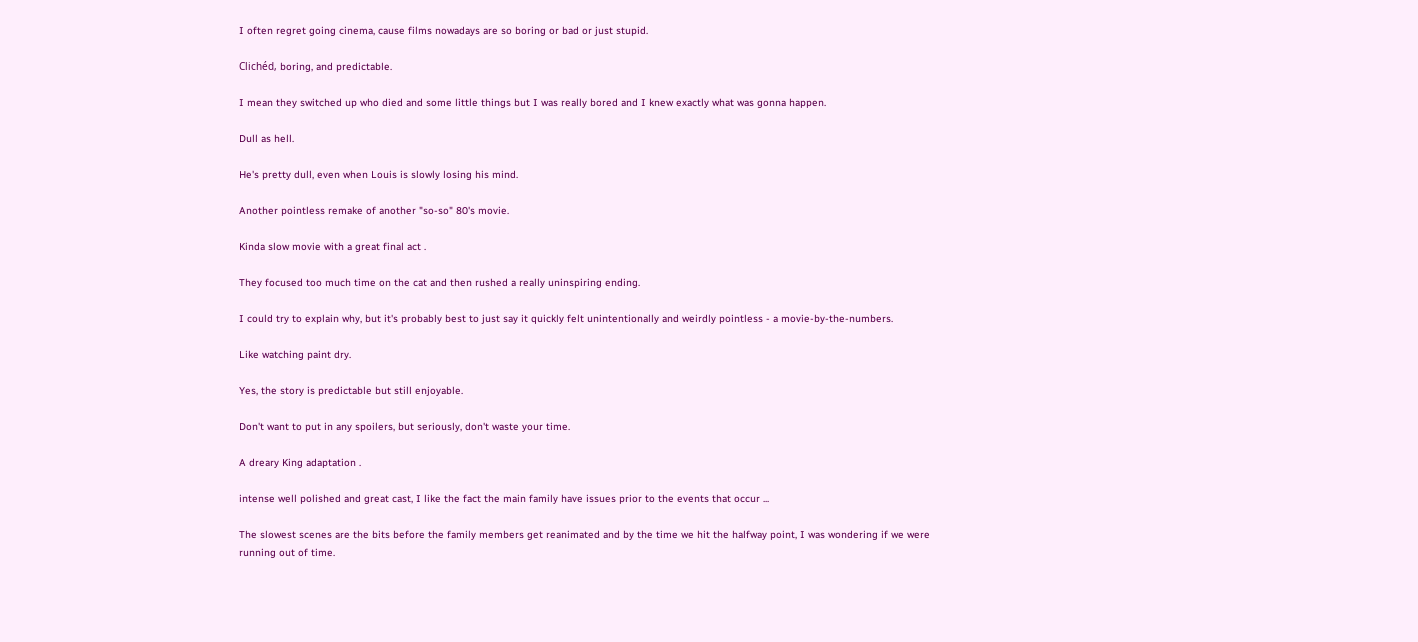I often regret going cinema, cause films nowadays are so boring or bad or just stupid.

Clichéd, boring, and predictable.

I mean they switched up who died and some little things but I was really bored and I knew exactly what was gonna happen.

Dull as hell.

He's pretty dull, even when Louis is slowly losing his mind.

Another pointless remake of another "so-so" 80's movie.

Kinda slow movie with a great final act .

They focused too much time on the cat and then rushed a really uninspiring ending.

I could try to explain why, but it's probably best to just say it quickly felt unintentionally and weirdly pointless - a movie-by-the-numbers.

Like watching paint dry.

Yes, the story is predictable but still enjoyable.

Don't want to put in any spoilers, but seriously, don't waste your time.

A dreary King adaptation .

intense well polished and great cast, I like the fact the main family have issues prior to the events that occur ...

The slowest scenes are the bits before the family members get reanimated and by the time we hit the halfway point, I was wondering if we were running out of time.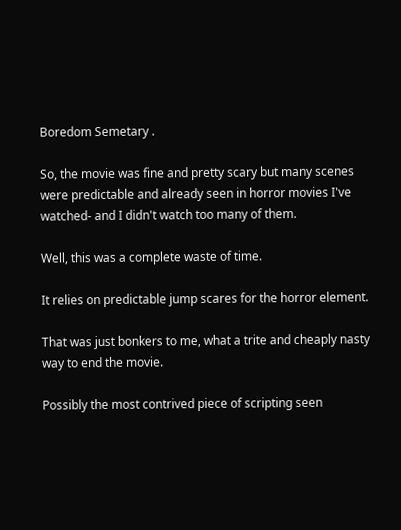Boredom Semetary .

So, the movie was fine and pretty scary but many scenes were predictable and already seen in horror movies I've watched- and I didn't watch too many of them.

Well, this was a complete waste of time.

It relies on predictable jump scares for the horror element.

That was just bonkers to me, what a trite and cheaply nasty way to end the movie.

Possibly the most contrived piece of scripting seen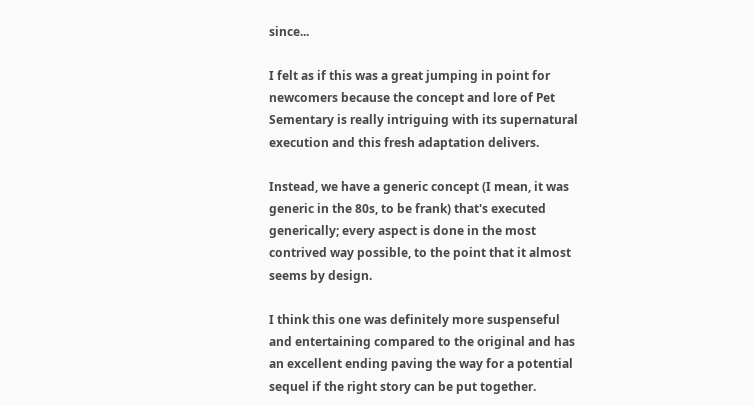since...

I felt as if this was a great jumping in point for newcomers because the concept and lore of Pet Sementary is really intriguing with its supernatural execution and this fresh adaptation delivers.

Instead, we have a generic concept (I mean, it was generic in the 80s, to be frank) that's executed generically; every aspect is done in the most contrived way possible, to the point that it almost seems by design.

I think this one was definitely more suspenseful and entertaining compared to the original and has an excellent ending paving the way for a potential sequel if the right story can be put together.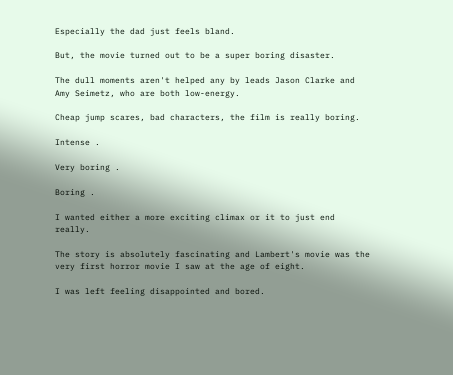Especially the dad just feels bland.

But, the movie turned out to be a super boring disaster.

The dull moments aren't helped any by leads Jason Clarke and Amy Seimetz, who are both low-energy.

Cheap jump scares, bad characters, the film is really boring.

Intense .

Very boring .

Boring .

I wanted either a more exciting climax or it to just end really.

The story is absolutely fascinating and Lambert's movie was the very first horror movie I saw at the age of eight.

I was left feeling disappointed and bored.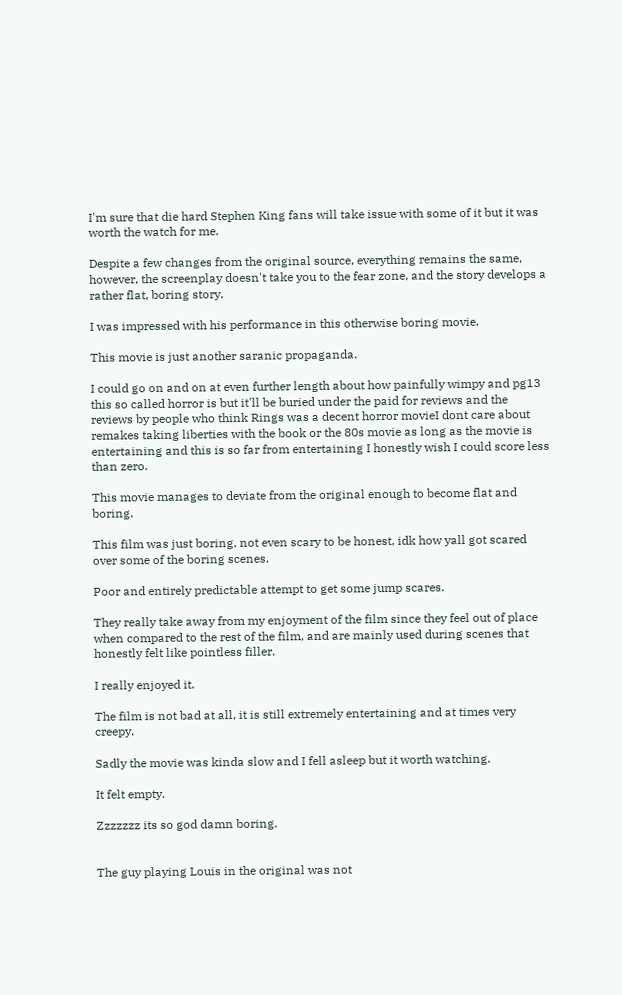I'm sure that die hard Stephen King fans will take issue with some of it but it was worth the watch for me.

Despite a few changes from the original source, everything remains the same, however, the screenplay doesn't take you to the fear zone, and the story develops a rather flat, boring story.

I was impressed with his performance in this otherwise boring movie.

This movie is just another saranic propaganda.

I could go on and on at even further length about how painfully wimpy and pg13 this so called horror is but it'll be buried under the paid for reviews and the reviews by people who think Rings was a decent horror movieI dont care about remakes taking liberties with the book or the 80s movie as long as the movie is entertaining and this is so far from entertaining I honestly wish I could score less than zero.

This movie manages to deviate from the original enough to become flat and boring.

This film was just boring, not even scary to be honest, idk how yall got scared over some of the boring scenes.

Poor and entirely predictable attempt to get some jump scares.

They really take away from my enjoyment of the film since they feel out of place when compared to the rest of the film, and are mainly used during scenes that honestly felt like pointless filler.

I really enjoyed it.

The film is not bad at all, it is still extremely entertaining and at times very creepy.

Sadly the movie was kinda slow and I fell asleep but it worth watching.

It felt empty.

Zzzzzzz its so god damn boring.


The guy playing Louis in the original was not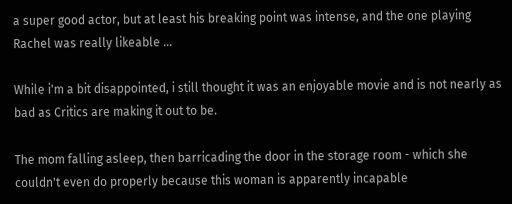a super good actor, but at least his breaking point was intense, and the one playing Rachel was really likeable ...

While i'm a bit disappointed, i still thought it was an enjoyable movie and is not nearly as bad as Critics are making it out to be.

The mom falling asleep, then barricading the door in the storage room - which she couldn't even do properly because this woman is apparently incapable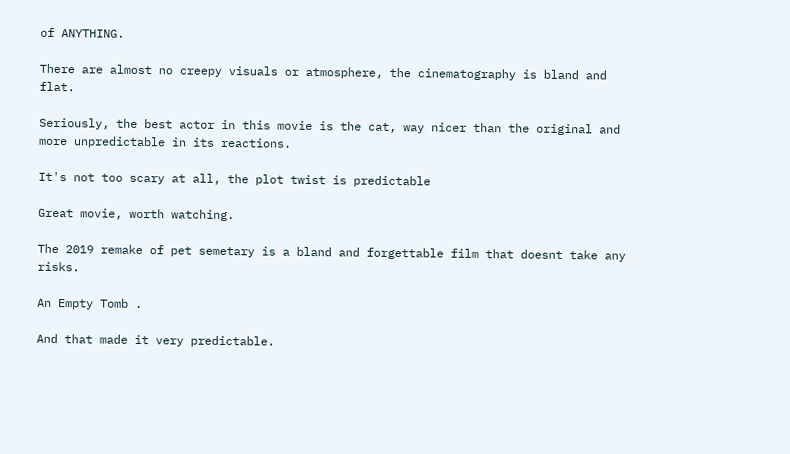of ANYTHING.

There are almost no creepy visuals or atmosphere, the cinematography is bland and flat.

Seriously, the best actor in this movie is the cat, way nicer than the original and more unpredictable in its reactions.

It's not too scary at all, the plot twist is predictable

Great movie, worth watching.

The 2019 remake of pet semetary is a bland and forgettable film that doesnt take any risks.

An Empty Tomb .

And that made it very predictable.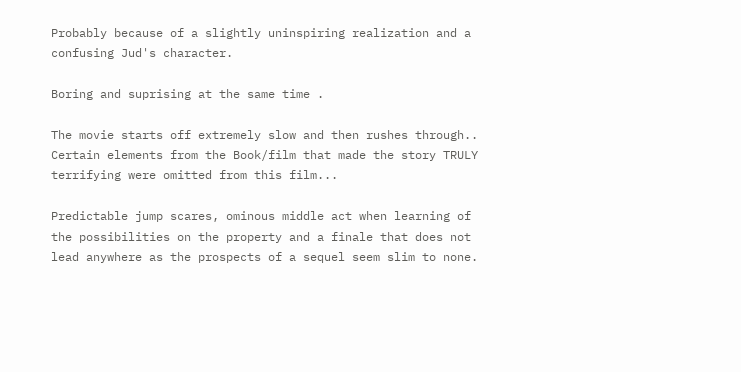Probably because of a slightly uninspiring realization and a confusing Jud's character.

Boring and suprising at the same time .

The movie starts off extremely slow and then rushes through.. Certain elements from the Book/film that made the story TRULY terrifying were omitted from this film...

Predictable jump scares, ominous middle act when learning of the possibilities on the property and a finale that does not lead anywhere as the prospects of a sequel seem slim to none.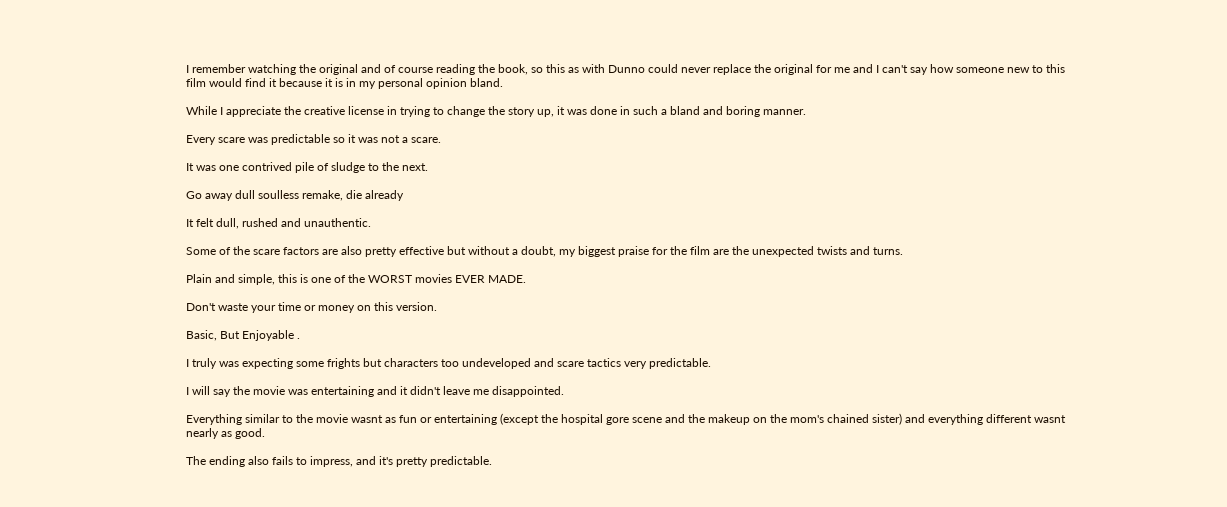I remember watching the original and of course reading the book, so this as with Dunno could never replace the original for me and I can't say how someone new to this film would find it because it is in my personal opinion bland.

While I appreciate the creative license in trying to change the story up, it was done in such a bland and boring manner.

Every scare was predictable so it was not a scare.

It was one contrived pile of sludge to the next.

Go away dull soulless remake, die already

It felt dull, rushed and unauthentic.

Some of the scare factors are also pretty effective but without a doubt, my biggest praise for the film are the unexpected twists and turns.

Plain and simple, this is one of the WORST movies EVER MADE.

Don't waste your time or money on this version.

Basic, But Enjoyable .

I truly was expecting some frights but characters too undeveloped and scare tactics very predictable.

I will say the movie was entertaining and it didn't leave me disappointed.

Everything similar to the movie wasnt as fun or entertaining (except the hospital gore scene and the makeup on the mom's chained sister) and everything different wasnt nearly as good.

The ending also fails to impress, and it's pretty predictable.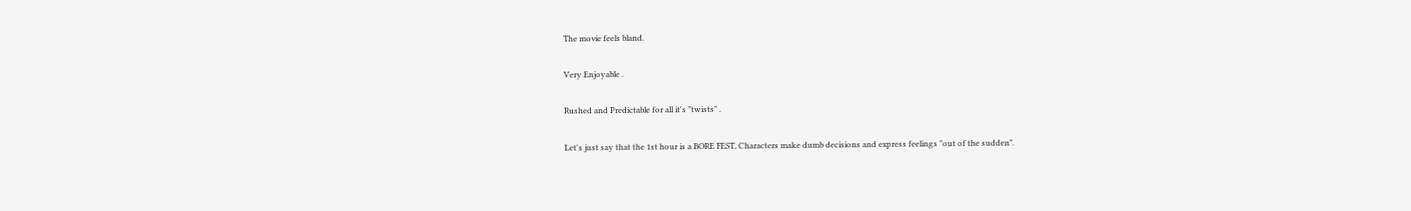The movie feels bland.

Very Enjoyable .

Rushed and Predictable for all it's "twists" .

Let's just say that the 1st hour is a BORE FEST, Characters make dumb decisions and express feelings "out of the sudden".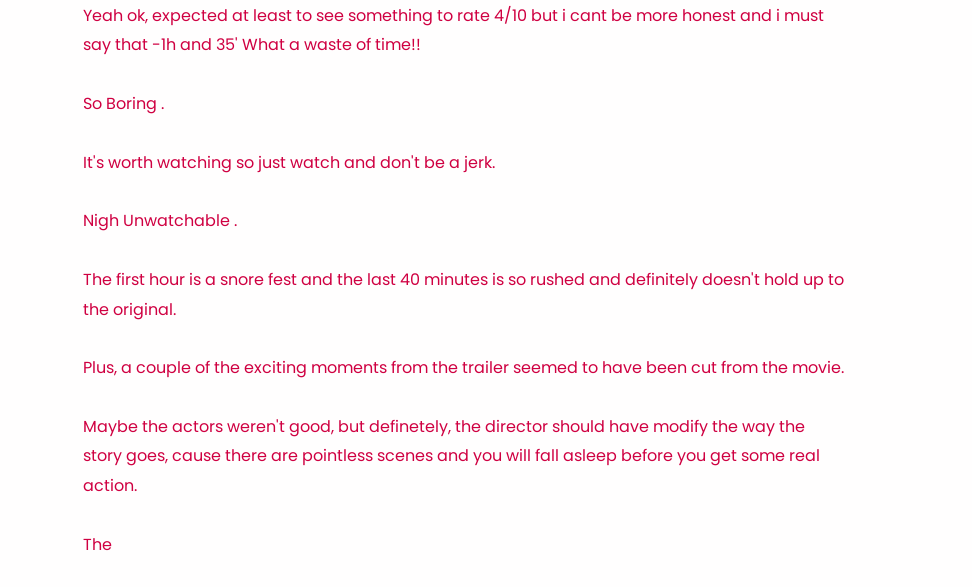Yeah ok, expected at least to see something to rate 4/10 but i cant be more honest and i must say that -1h and 35' What a waste of time!!

So Boring .

It's worth watching so just watch and don't be a jerk.

Nigh Unwatchable .

The first hour is a snore fest and the last 40 minutes is so rushed and definitely doesn't hold up to the original.

Plus, a couple of the exciting moments from the trailer seemed to have been cut from the movie.

Maybe the actors weren't good, but definetely, the director should have modify the way the story goes, cause there are pointless scenes and you will fall asleep before you get some real action.

The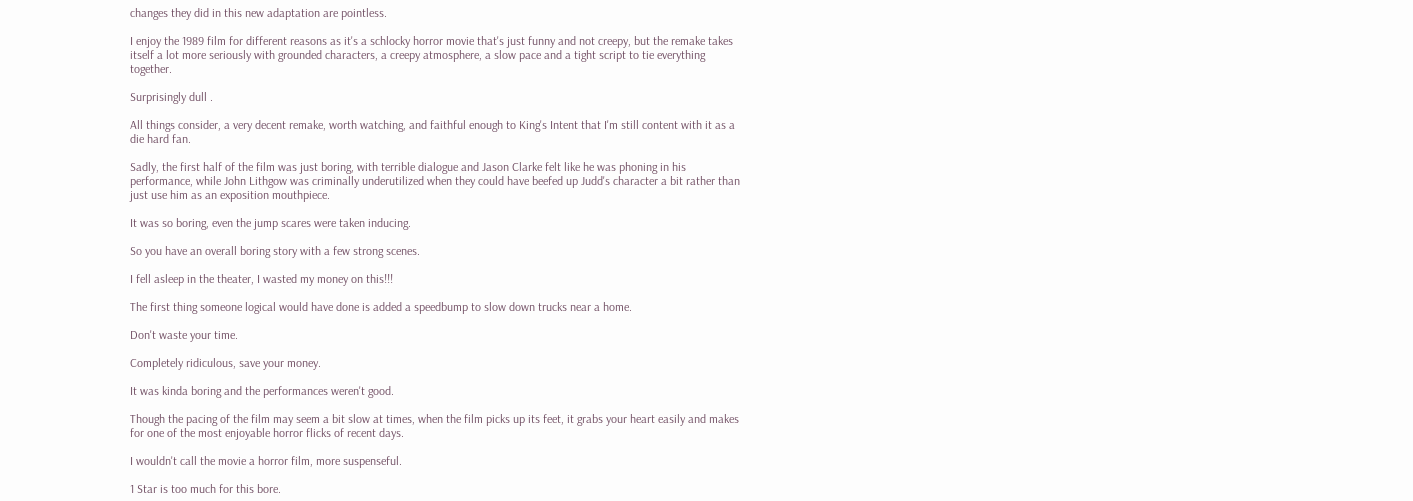changes they did in this new adaptation are pointless.

I enjoy the 1989 film for different reasons as it's a schlocky horror movie that's just funny and not creepy, but the remake takes itself a lot more seriously with grounded characters, a creepy atmosphere, a slow pace and a tight script to tie everything together.

Surprisingly dull .

All things consider, a very decent remake, worth watching, and faithful enough to King's Intent that I'm still content with it as a die hard fan.

Sadly, the first half of the film was just boring, with terrible dialogue and Jason Clarke felt like he was phoning in his performance, while John Lithgow was criminally underutilized when they could have beefed up Judd's character a bit rather than just use him as an exposition mouthpiece.

It was so boring, even the jump scares were taken inducing.

So you have an overall boring story with a few strong scenes.

I fell asleep in the theater, I wasted my money on this!!!

The first thing someone logical would have done is added a speedbump to slow down trucks near a home.

Don't waste your time.

Completely ridiculous, save your money.

It was kinda boring and the performances weren't good.

Though the pacing of the film may seem a bit slow at times, when the film picks up its feet, it grabs your heart easily and makes for one of the most enjoyable horror flicks of recent days.

I wouldn't call the movie a horror film, more suspenseful.

1 Star is too much for this bore.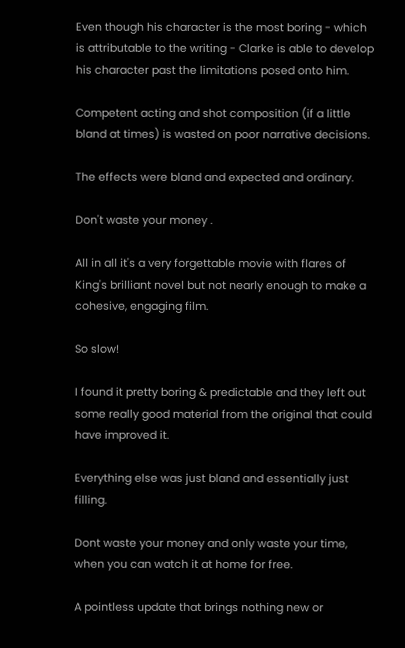Even though his character is the most boring - which is attributable to the writing - Clarke is able to develop his character past the limitations posed onto him.

Competent acting and shot composition (if a little bland at times) is wasted on poor narrative decisions.

The effects were bland and expected and ordinary.

Don't waste your money .

All in all it's a very forgettable movie with flares of King's brilliant novel but not nearly enough to make a cohesive, engaging film.

So slow!

I found it pretty boring & predictable and they left out some really good material from the original that could have improved it.

Everything else was just bland and essentially just filling.

Dont waste your money and only waste your time, when you can watch it at home for free.

A pointless update that brings nothing new or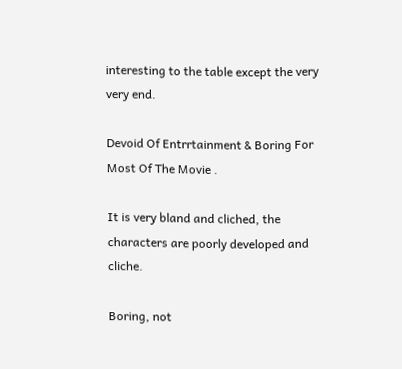interesting to the table except the very very end.

Devoid Of Entrrtainment & Boring For Most Of The Movie .

It is very bland and cliched, the characters are poorly developed and cliche.

Boring, not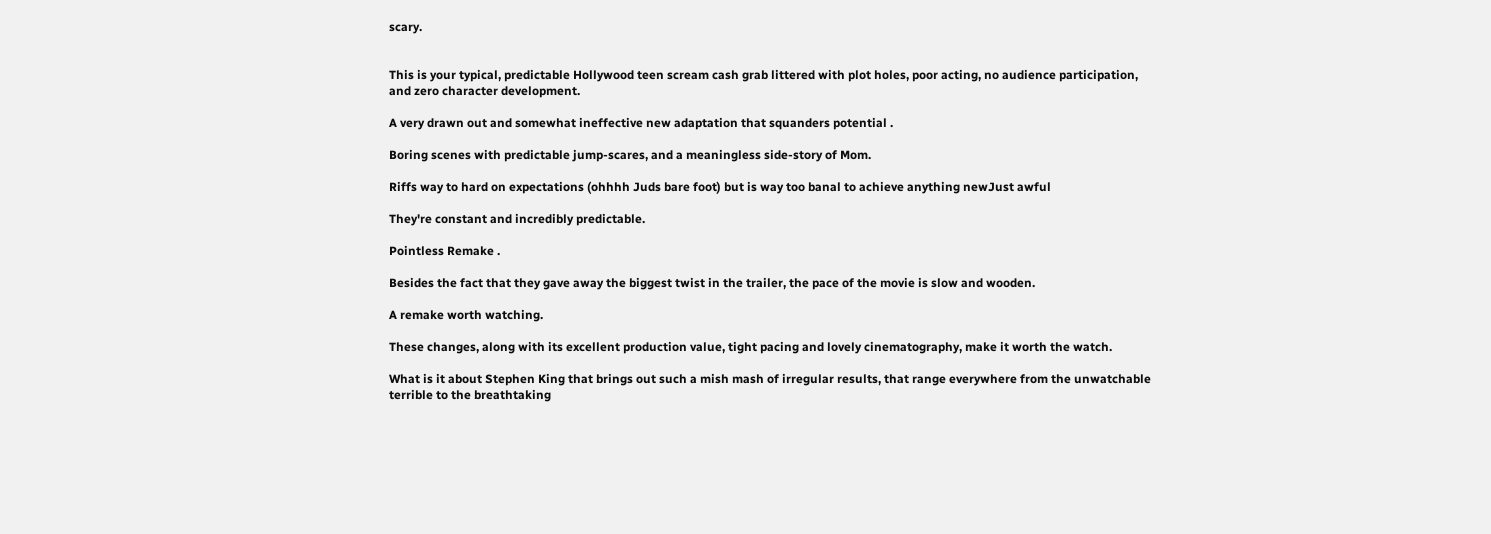scary.


This is your typical, predictable Hollywood teen scream cash grab littered with plot holes, poor acting, no audience participation, and zero character development.

A very drawn out and somewhat ineffective new adaptation that squanders potential .

Boring scenes with predictable jump-scares, and a meaningless side-story of Mom.

Riffs way to hard on expectations (ohhhh Juds bare foot) but is way too banal to achieve anything newJust awful

They're constant and incredibly predictable.

Pointless Remake .

Besides the fact that they gave away the biggest twist in the trailer, the pace of the movie is slow and wooden.

A remake worth watching.

These changes, along with its excellent production value, tight pacing and lovely cinematography, make it worth the watch.

What is it about Stephen King that brings out such a mish mash of irregular results, that range everywhere from the unwatchable terrible to the breathtaking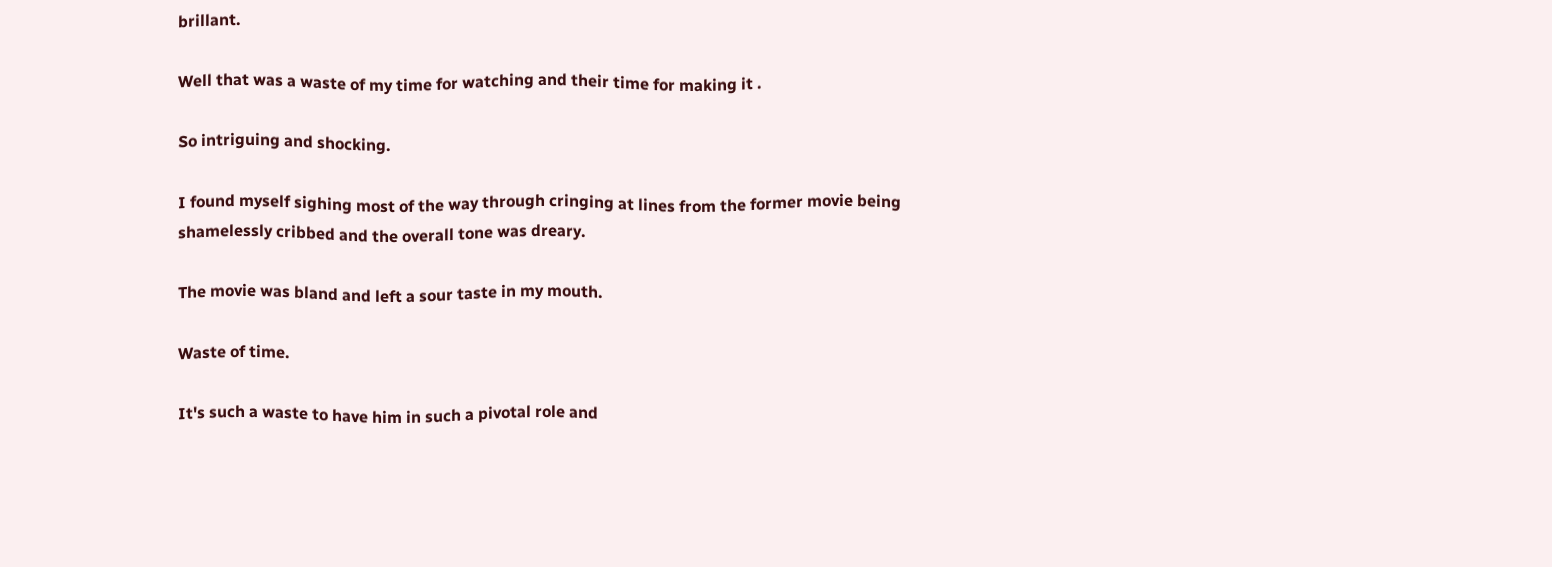brillant.

Well that was a waste of my time for watching and their time for making it .

So intriguing and shocking.

I found myself sighing most of the way through cringing at lines from the former movie being shamelessly cribbed and the overall tone was dreary.

The movie was bland and left a sour taste in my mouth.

Waste of time.

It's such a waste to have him in such a pivotal role and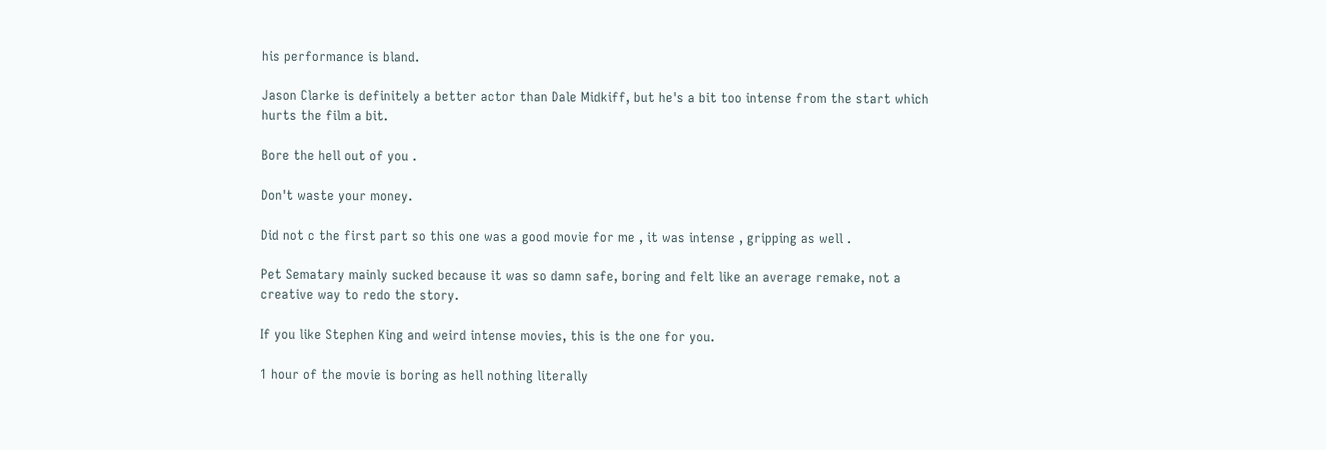his performance is bland.

Jason Clarke is definitely a better actor than Dale Midkiff, but he's a bit too intense from the start which hurts the film a bit.

Bore the hell out of you .

Don't waste your money.

Did not c the first part so this one was a good movie for me , it was intense , gripping as well .

Pet Sematary mainly sucked because it was so damn safe, boring and felt like an average remake, not a creative way to redo the story.

If you like Stephen King and weird intense movies, this is the one for you.

1 hour of the movie is boring as hell nothing literally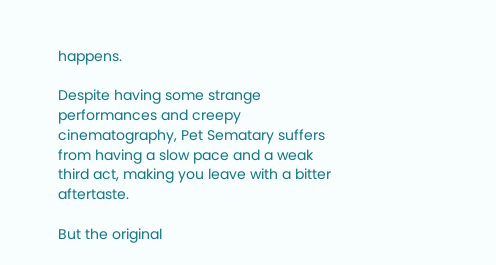happens.

Despite having some strange performances and creepy cinematography, Pet Sematary suffers from having a slow pace and a weak third act, making you leave with a bitter aftertaste.

But the original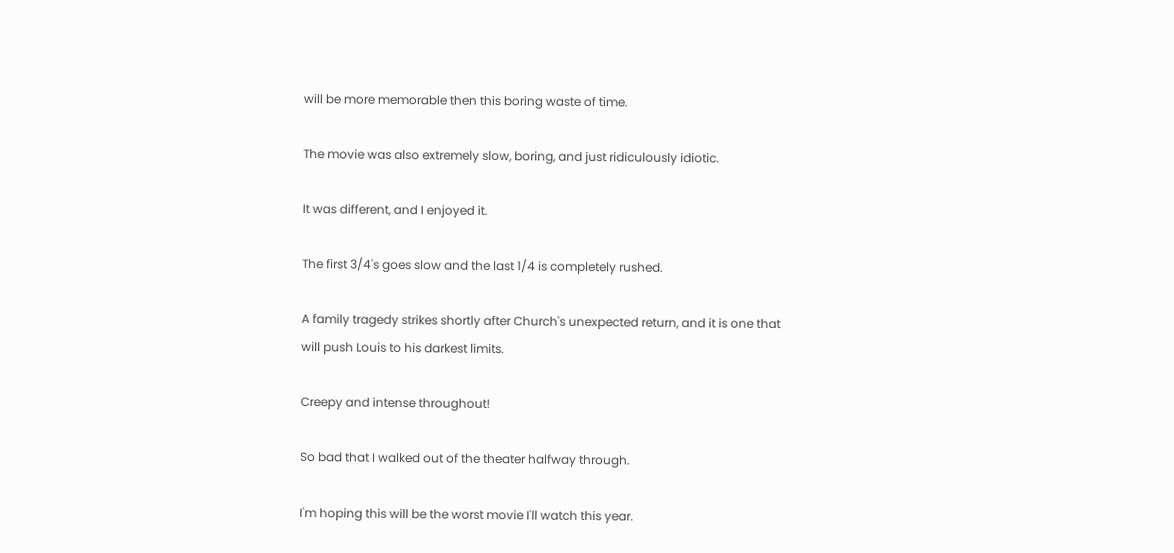will be more memorable then this boring waste of time.

The movie was also extremely slow, boring, and just ridiculously idiotic.

It was different, and I enjoyed it.

The first 3/4's goes slow and the last 1/4 is completely rushed.

A family tragedy strikes shortly after Church's unexpected return, and it is one that will push Louis to his darkest limits.

Creepy and intense throughout!

So bad that I walked out of the theater halfway through.

I'm hoping this will be the worst movie I'll watch this year.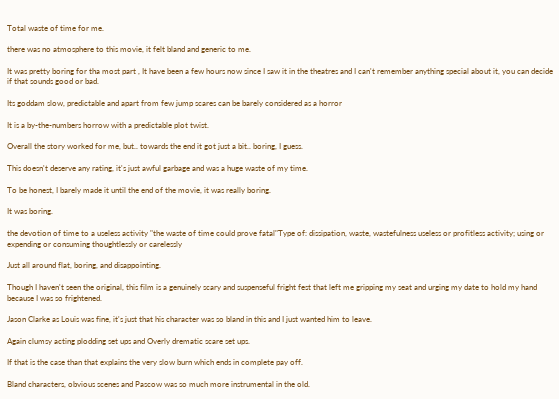Total waste of time for me.

there was no atmosphere to this movie, it felt bland and generic to me.

It was pretty boring for tha most part , It have been a few hours now since I saw it in the theatres and I can't remember anything special about it, you can decide if that sounds good or bad.

Its goddam slow, predictable and apart from few jump scares can be barely considered as a horror

It is a by-the-numbers horrow with a predictable plot twist.

Overall the story worked for me, but.. towards the end it got just a bit.. boring, I guess.

This doesn't deserve any rating, it's just awful garbage and was a huge waste of my time.

To be honest, I barely made it until the end of the movie, it was really boring.

It was boring.

the devotion of time to a useless activity "the waste of time could prove fatal"Type of: dissipation, waste, wastefulness useless or profitless activity; using or expending or consuming thoughtlessly or carelessly

Just all around flat, boring, and disappointing.

Though I haven't seen the original, this film is a genuinely scary and suspenseful fright fest that left me gripping my seat and urging my date to hold my hand because I was so frightened.

Jason Clarke as Louis was fine, it's just that his character was so bland in this and I just wanted him to leave.

Again clumsy acting plodding set ups and Overly drematic scare set ups.

If that is the case than that explains the very slow burn which ends in complete pay off.

Bland characters, obvious scenes and Pascow was so much more instrumental in the old.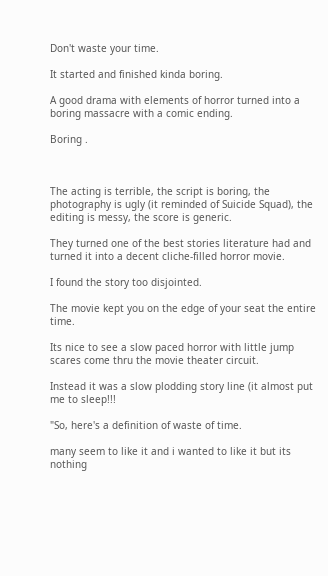Don't waste your time.

It started and finished kinda boring.

A good drama with elements of horror turned into a boring massacre with a comic ending.

Boring .



The acting is terrible, the script is boring, the photography is ugly (it reminded of Suicide Squad), the editing is messy, the score is generic.

They turned one of the best stories literature had and turned it into a decent cliche-filled horror movie.

I found the story too disjointed.

The movie kept you on the edge of your seat the entire time.

Its nice to see a slow paced horror with little jump scares come thru the movie theater circuit.

Instead it was a slow plodding story line (it almost put me to sleep!!!

"So, here's a definition of waste of time.

many seem to like it and i wanted to like it but its nothing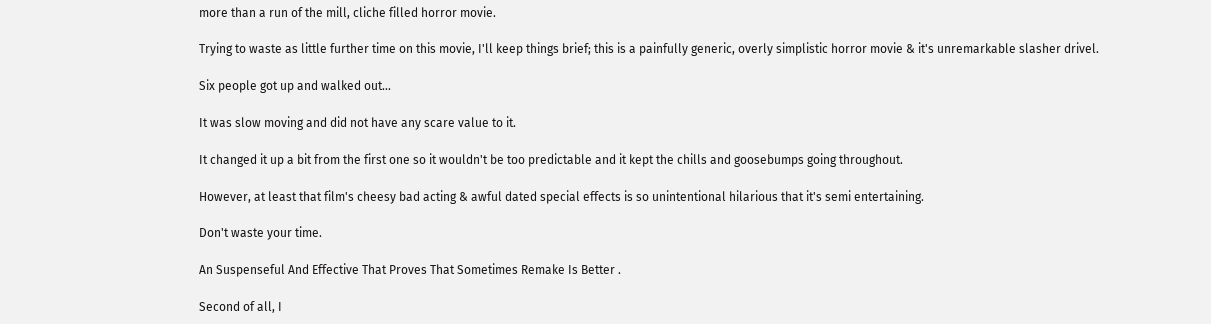more than a run of the mill, cliche filled horror movie.

Trying to waste as little further time on this movie, I'll keep things brief; this is a painfully generic, overly simplistic horror movie & it's unremarkable slasher drivel.

Six people got up and walked out...

It was slow moving and did not have any scare value to it.

It changed it up a bit from the first one so it wouldn't be too predictable and it kept the chills and goosebumps going throughout.

However, at least that film's cheesy bad acting & awful dated special effects is so unintentional hilarious that it's semi entertaining.

Don't waste your time.

An Suspenseful And Effective That Proves That Sometimes Remake Is Better .

Second of all, I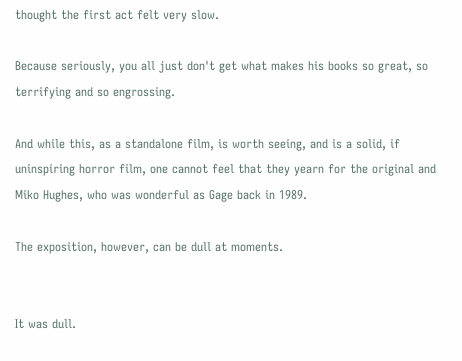thought the first act felt very slow.

Because seriously, you all just don't get what makes his books so great, so terrifying and so engrossing.

And while this, as a standalone film, is worth seeing, and is a solid, if uninspiring horror film, one cannot feel that they yearn for the original and Miko Hughes, who was wonderful as Gage back in 1989.

The exposition, however, can be dull at moments.


It was dull.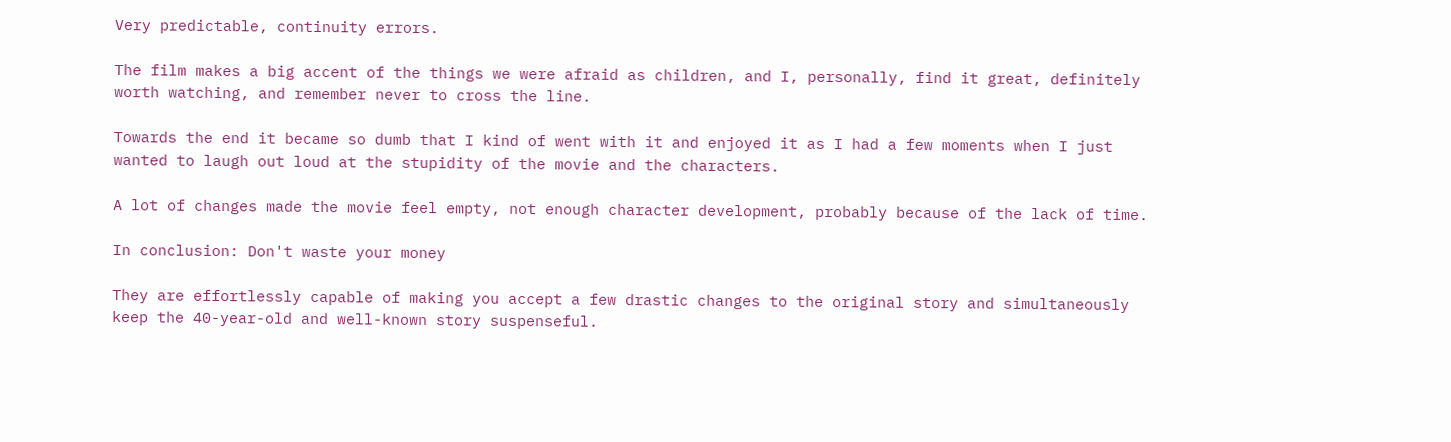Very predictable, continuity errors.

The film makes a big accent of the things we were afraid as children, and I, personally, find it great, definitely worth watching, and remember never to cross the line.

Towards the end it became so dumb that I kind of went with it and enjoyed it as I had a few moments when I just wanted to laugh out loud at the stupidity of the movie and the characters.

A lot of changes made the movie feel empty, not enough character development, probably because of the lack of time.

In conclusion: Don't waste your money

They are effortlessly capable of making you accept a few drastic changes to the original story and simultaneously keep the 40-year-old and well-known story suspenseful.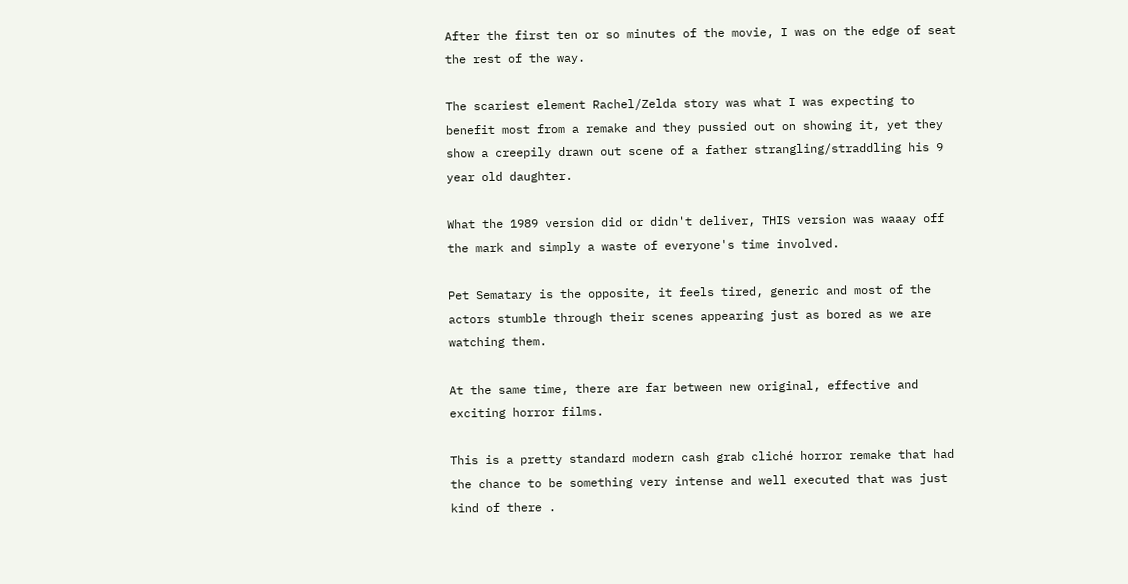After the first ten or so minutes of the movie, I was on the edge of seat the rest of the way.

The scariest element Rachel/Zelda story was what I was expecting to benefit most from a remake and they pussied out on showing it, yet they show a creepily drawn out scene of a father strangling/straddling his 9 year old daughter.

What the 1989 version did or didn't deliver, THIS version was waaay off the mark and simply a waste of everyone's time involved.

Pet Sematary is the opposite, it feels tired, generic and most of the actors stumble through their scenes appearing just as bored as we are watching them.

At the same time, there are far between new original, effective and exciting horror films.

This is a pretty standard modern cash grab cliché horror remake that had the chance to be something very intense and well executed that was just kind of there .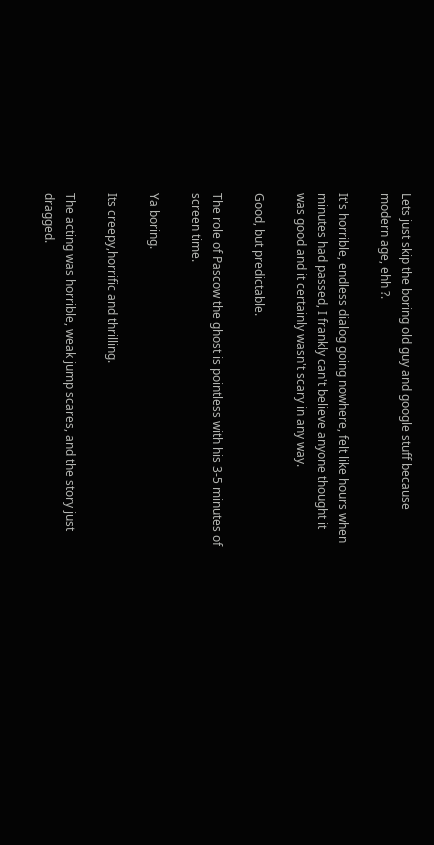Lets just skip the boring old guy and google stuff because modern age, ehh ?.

It's horrible, endless dialog going nowhere, felt like hours when minutes had passed, I frankly can't believe anyone thought it was good and it certainly wasn't scary in any way.

Good, but predictable.

The role of Pascow the ghost is pointless with his 3-5 minutes of screen time.

Ya boring.

Its creepy,horrific and thrilling.

The acting was horrible, weak jump scares, and the story just dragged.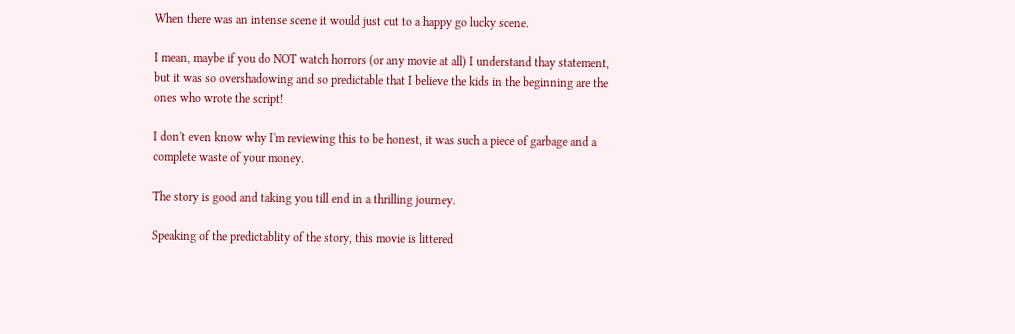When there was an intense scene it would just cut to a happy go lucky scene.

I mean, maybe if you do NOT watch horrors (or any movie at all) I understand thay statement, but it was so overshadowing and so predictable that I believe the kids in the beginning are the ones who wrote the script!

I don't even know why I'm reviewing this to be honest, it was such a piece of garbage and a complete waste of your money.

The story is good and taking you till end in a thrilling journey.

Speaking of the predictablity of the story, this movie is littered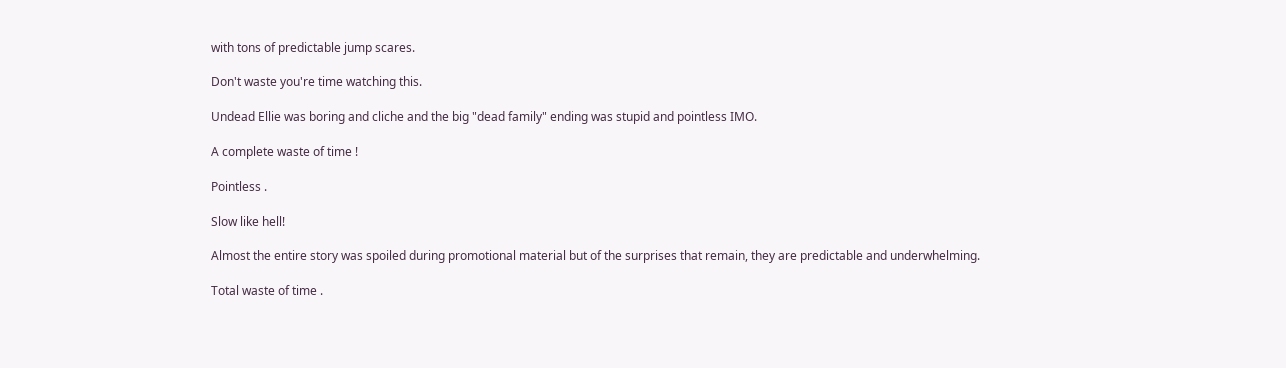with tons of predictable jump scares.

Don't waste you're time watching this.

Undead Ellie was boring and cliche and the big "dead family" ending was stupid and pointless IMO.

A complete waste of time !

Pointless .

Slow like hell!

Almost the entire story was spoiled during promotional material but of the surprises that remain, they are predictable and underwhelming.

Total waste of time .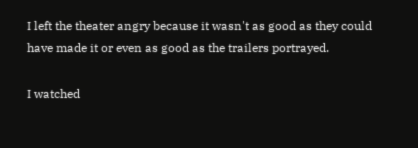I left the theater angry because it wasn't as good as they could have made it or even as good as the trailers portrayed.

I watched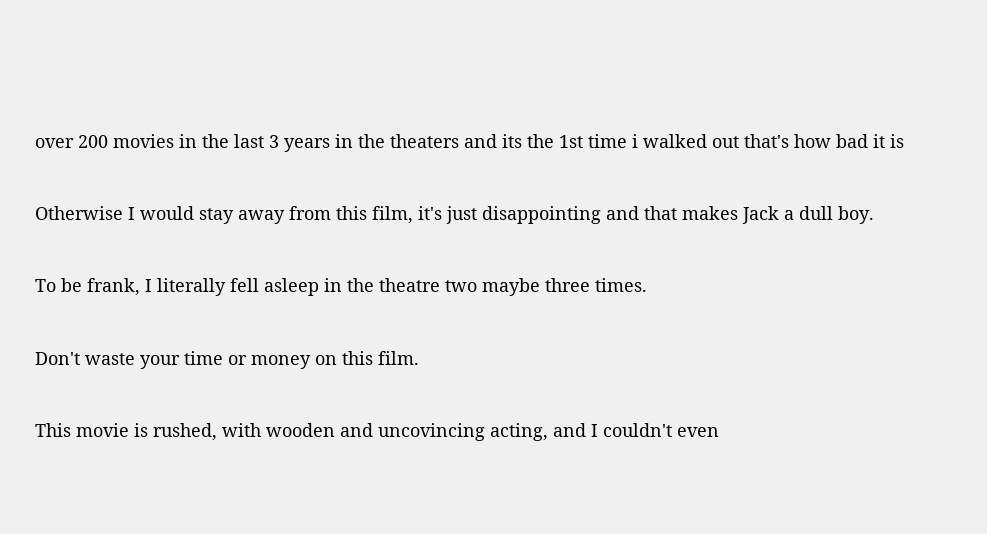over 200 movies in the last 3 years in the theaters and its the 1st time i walked out that's how bad it is

Otherwise I would stay away from this film, it's just disappointing and that makes Jack a dull boy.

To be frank, I literally fell asleep in the theatre two maybe three times.

Don't waste your time or money on this film.

This movie is rushed, with wooden and uncovincing acting, and I couldn't even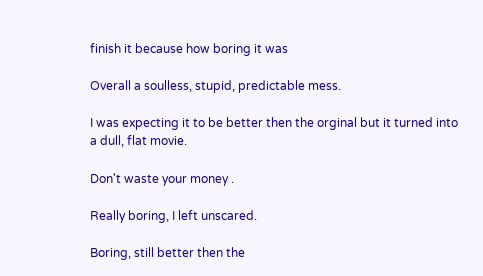finish it because how boring it was

Overall a soulless, stupid, predictable mess.

I was expecting it to be better then the orginal but it turned into a dull, flat movie.

Don't waste your money .

Really boring, I left unscared.

Boring, still better then the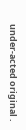under-acted original .